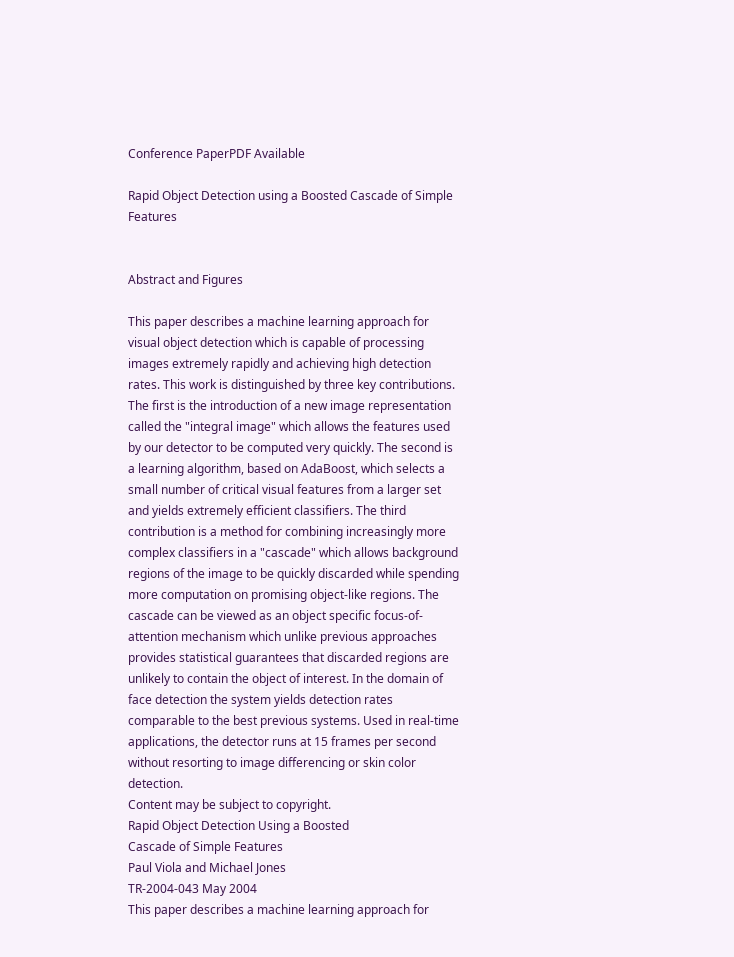Conference PaperPDF Available

Rapid Object Detection using a Boosted Cascade of Simple Features


Abstract and Figures

This paper describes a machine learning approach for visual object detection which is capable of processing images extremely rapidly and achieving high detection rates. This work is distinguished by three key contributions. The first is the introduction of a new image representation called the "integral image" which allows the features used by our detector to be computed very quickly. The second is a learning algorithm, based on AdaBoost, which selects a small number of critical visual features from a larger set and yields extremely efficient classifiers. The third contribution is a method for combining increasingly more complex classifiers in a "cascade" which allows background regions of the image to be quickly discarded while spending more computation on promising object-like regions. The cascade can be viewed as an object specific focus-of-attention mechanism which unlike previous approaches provides statistical guarantees that discarded regions are unlikely to contain the object of interest. In the domain of face detection the system yields detection rates comparable to the best previous systems. Used in real-time applications, the detector runs at 15 frames per second without resorting to image differencing or skin color detection.
Content may be subject to copyright.
Rapid Object Detection Using a Boosted
Cascade of Simple Features
Paul Viola and Michael Jones
TR-2004-043 May 2004
This paper describes a machine learning approach for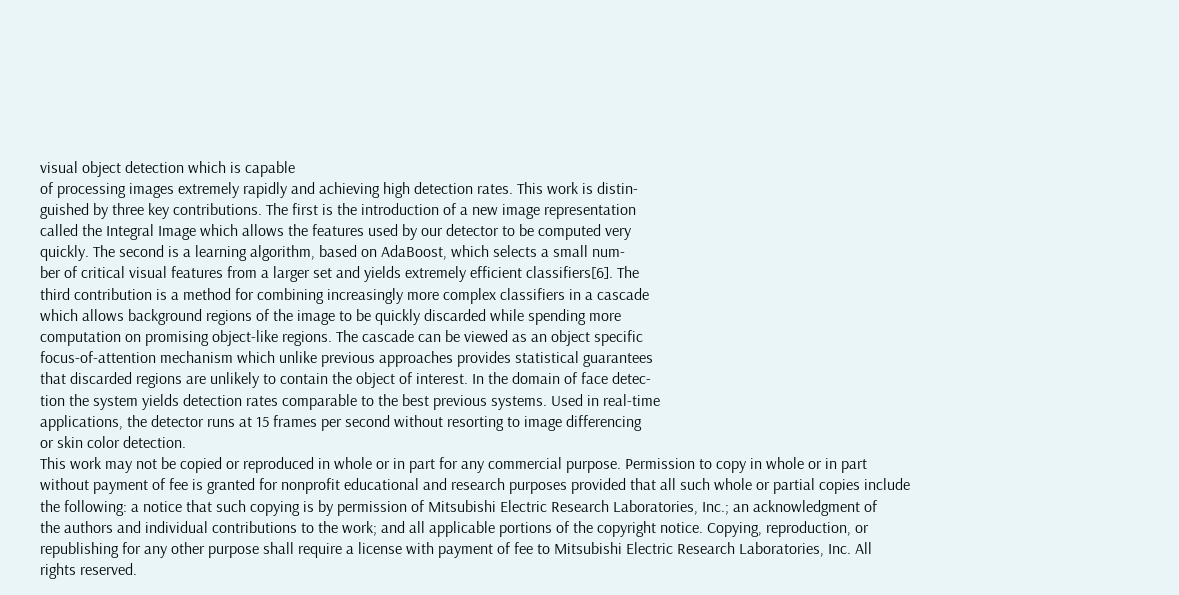visual object detection which is capable
of processing images extremely rapidly and achieving high detection rates. This work is distin-
guished by three key contributions. The first is the introduction of a new image representation
called the Integral Image which allows the features used by our detector to be computed very
quickly. The second is a learning algorithm, based on AdaBoost, which selects a small num-
ber of critical visual features from a larger set and yields extremely efficient classifiers[6]. The
third contribution is a method for combining increasingly more complex classifiers in a cascade
which allows background regions of the image to be quickly discarded while spending more
computation on promising object-like regions. The cascade can be viewed as an object specific
focus-of-attention mechanism which unlike previous approaches provides statistical guarantees
that discarded regions are unlikely to contain the object of interest. In the domain of face detec-
tion the system yields detection rates comparable to the best previous systems. Used in real-time
applications, the detector runs at 15 frames per second without resorting to image differencing
or skin color detection.
This work may not be copied or reproduced in whole or in part for any commercial purpose. Permission to copy in whole or in part
without payment of fee is granted for nonprofit educational and research purposes provided that all such whole or partial copies include
the following: a notice that such copying is by permission of Mitsubishi Electric Research Laboratories, Inc.; an acknowledgment of
the authors and individual contributions to the work; and all applicable portions of the copyright notice. Copying, reproduction, or
republishing for any other purpose shall require a license with payment of fee to Mitsubishi Electric Research Laboratories, Inc. All
rights reserved.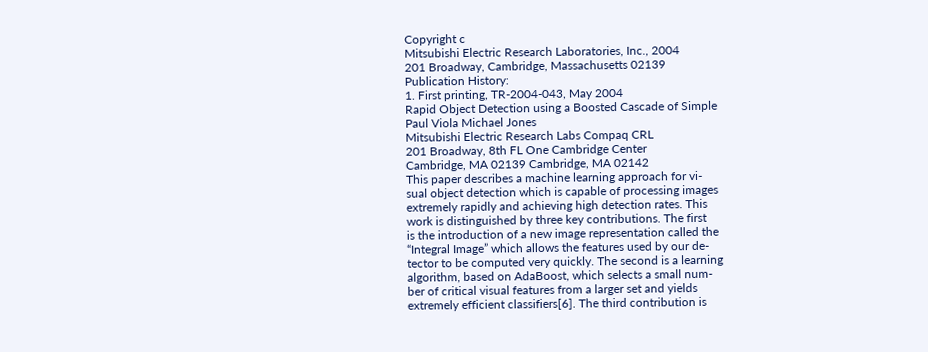Copyright c
Mitsubishi Electric Research Laboratories, Inc., 2004
201 Broadway, Cambridge, Massachusetts 02139
Publication History:
1. First printing, TR-2004-043, May 2004
Rapid Object Detection using a Boosted Cascade of Simple
Paul Viola Michael Jones
Mitsubishi Electric Research Labs Compaq CRL
201 Broadway, 8th FL One Cambridge Center
Cambridge, MA 02139 Cambridge, MA 02142
This paper describes a machine learning approach for vi-
sual object detection which is capable of processing images
extremely rapidly and achieving high detection rates. This
work is distinguished by three key contributions. The first
is the introduction of a new image representation called the
“Integral Image” which allows the features used by our de-
tector to be computed very quickly. The second is a learning
algorithm, based on AdaBoost, which selects a small num-
ber of critical visual features from a larger set and yields
extremely efficient classifiers[6]. The third contribution is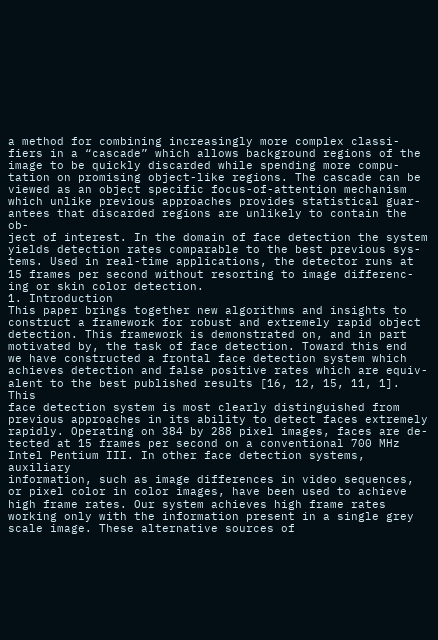a method for combining increasingly more complex classi-
fiers in a “cascade” which allows background regions of the
image to be quickly discarded while spending more compu-
tation on promising object-like regions. The cascade can be
viewed as an object specific focus-of-attention mechanism
which unlike previous approaches provides statistical guar-
antees that discarded regions are unlikely to contain the ob-
ject of interest. In the domain of face detection the system
yields detection rates comparable to the best previous sys-
tems. Used in real-time applications, the detector runs at
15 frames per second without resorting to image differenc-
ing or skin color detection.
1. Introduction
This paper brings together new algorithms and insights to
construct a framework for robust and extremely rapid object
detection. This framework is demonstrated on, and in part
motivated by, the task of face detection. Toward this end
we have constructed a frontal face detection system which
achieves detection and false positive rates which are equiv-
alent to the best published results [16, 12, 15, 11, 1]. This
face detection system is most clearly distinguished from
previous approaches in its ability to detect faces extremely
rapidly. Operating on 384 by 288 pixel images, faces are de-
tected at 15 frames per second on a conventional 700 MHz
Intel Pentium III. In other face detection systems, auxiliary
information, such as image differences in video sequences,
or pixel color in color images, have been used to achieve
high frame rates. Our system achieves high frame rates
working only with the information present in a single grey
scale image. These alternative sources of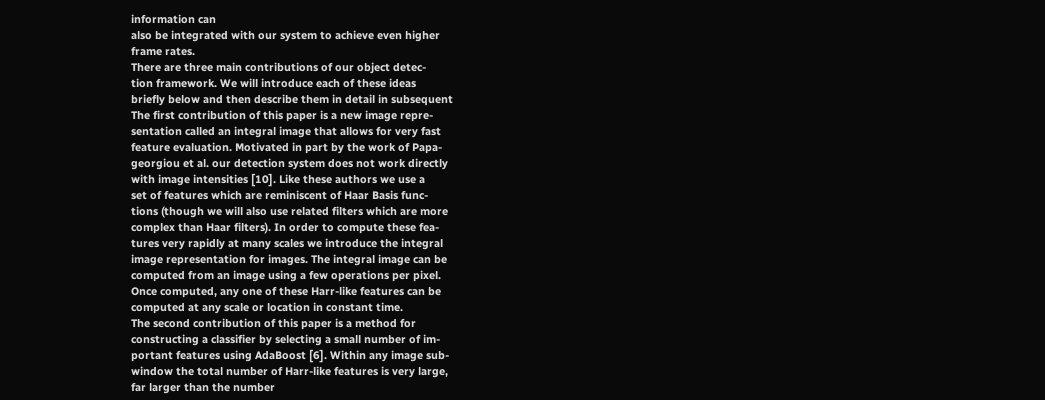information can
also be integrated with our system to achieve even higher
frame rates.
There are three main contributions of our object detec-
tion framework. We will introduce each of these ideas
briefly below and then describe them in detail in subsequent
The first contribution of this paper is a new image repre-
sentation called an integral image that allows for very fast
feature evaluation. Motivated in part by the work of Papa-
georgiou et al. our detection system does not work directly
with image intensities [10]. Like these authors we use a
set of features which are reminiscent of Haar Basis func-
tions (though we will also use related filters which are more
complex than Haar filters). In order to compute these fea-
tures very rapidly at many scales we introduce the integral
image representation for images. The integral image can be
computed from an image using a few operations per pixel.
Once computed, any one of these Harr-like features can be
computed at any scale or location in constant time.
The second contribution of this paper is a method for
constructing a classifier by selecting a small number of im-
portant features using AdaBoost [6]. Within any image sub-
window the total number of Harr-like features is very large,
far larger than the number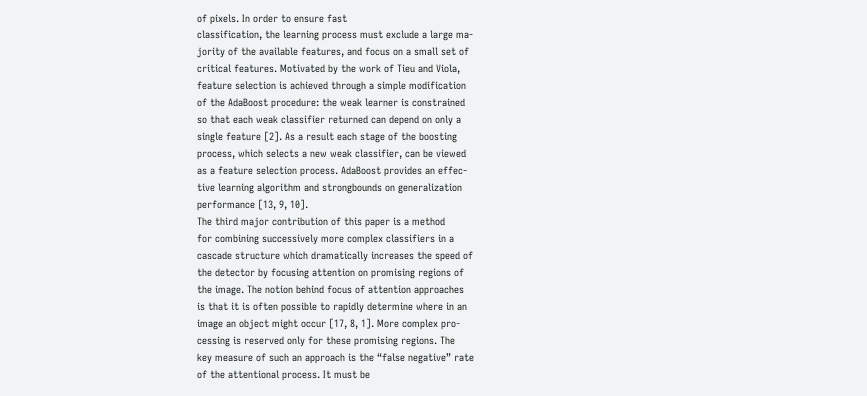of pixels. In order to ensure fast
classification, the learning process must exclude a large ma-
jority of the available features, and focus on a small set of
critical features. Motivated by the work of Tieu and Viola,
feature selection is achieved through a simple modification
of the AdaBoost procedure: the weak learner is constrained
so that each weak classifier returned can depend on only a
single feature [2]. As a result each stage of the boosting
process, which selects a new weak classifier, can be viewed
as a feature selection process. AdaBoost provides an effec-
tive learning algorithm and strongbounds on generalization
performance [13, 9, 10].
The third major contribution of this paper is a method
for combining successively more complex classifiers in a
cascade structure which dramatically increases the speed of
the detector by focusing attention on promising regions of
the image. The notion behind focus of attention approaches
is that it is often possible to rapidly determine where in an
image an object might occur [17, 8, 1]. More complex pro-
cessing is reserved only for these promising regions. The
key measure of such an approach is the “false negative” rate
of the attentional process. It must be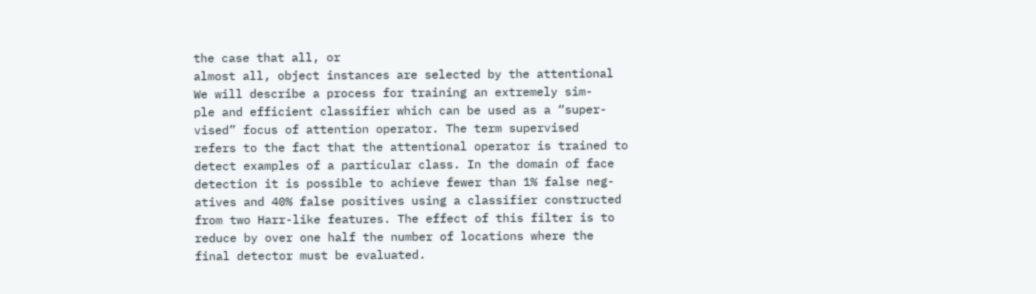the case that all, or
almost all, object instances are selected by the attentional
We will describe a process for training an extremely sim-
ple and efficient classifier which can be used as a “super-
vised” focus of attention operator. The term supervised
refers to the fact that the attentional operator is trained to
detect examples of a particular class. In the domain of face
detection it is possible to achieve fewer than 1% false neg-
atives and 40% false positives using a classifier constructed
from two Harr-like features. The effect of this filter is to
reduce by over one half the number of locations where the
final detector must be evaluated.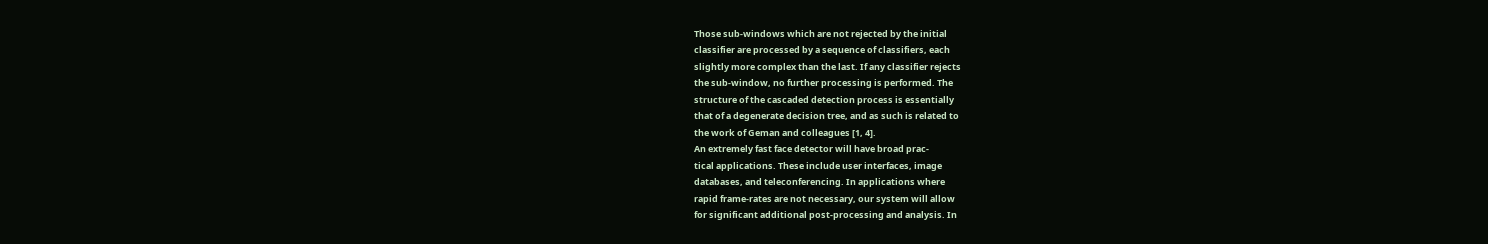Those sub-windows which are not rejected by the initial
classifier are processed by a sequence of classifiers, each
slightly more complex than the last. If any classifier rejects
the sub-window, no further processing is performed. The
structure of the cascaded detection process is essentially
that of a degenerate decision tree, and as such is related to
the work of Geman and colleagues [1, 4].
An extremely fast face detector will have broad prac-
tical applications. These include user interfaces, image
databases, and teleconferencing. In applications where
rapid frame-rates are not necessary, our system will allow
for significant additional post-processing and analysis. In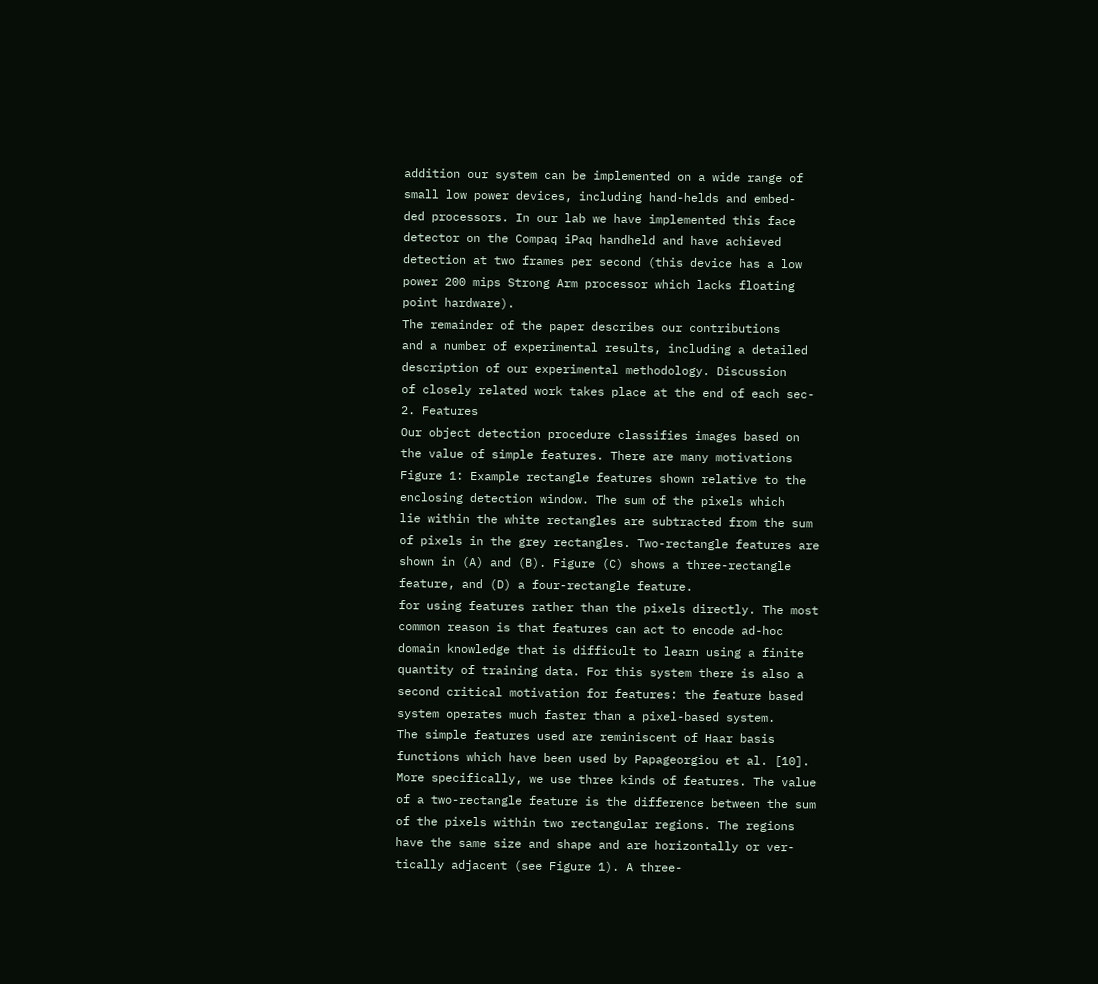addition our system can be implemented on a wide range of
small low power devices, including hand-helds and embed-
ded processors. In our lab we have implemented this face
detector on the Compaq iPaq handheld and have achieved
detection at two frames per second (this device has a low
power 200 mips Strong Arm processor which lacks floating
point hardware).
The remainder of the paper describes our contributions
and a number of experimental results, including a detailed
description of our experimental methodology. Discussion
of closely related work takes place at the end of each sec-
2. Features
Our object detection procedure classifies images based on
the value of simple features. There are many motivations
Figure 1: Example rectangle features shown relative to the
enclosing detection window. The sum of the pixels which
lie within the white rectangles are subtracted from the sum
of pixels in the grey rectangles. Two-rectangle features are
shown in (A) and (B). Figure (C) shows a three-rectangle
feature, and (D) a four-rectangle feature.
for using features rather than the pixels directly. The most
common reason is that features can act to encode ad-hoc
domain knowledge that is difficult to learn using a finite
quantity of training data. For this system there is also a
second critical motivation for features: the feature based
system operates much faster than a pixel-based system.
The simple features used are reminiscent of Haar basis
functions which have been used by Papageorgiou et al. [10].
More specifically, we use three kinds of features. The value
of a two-rectangle feature is the difference between the sum
of the pixels within two rectangular regions. The regions
have the same size and shape and are horizontally or ver-
tically adjacent (see Figure 1). A three-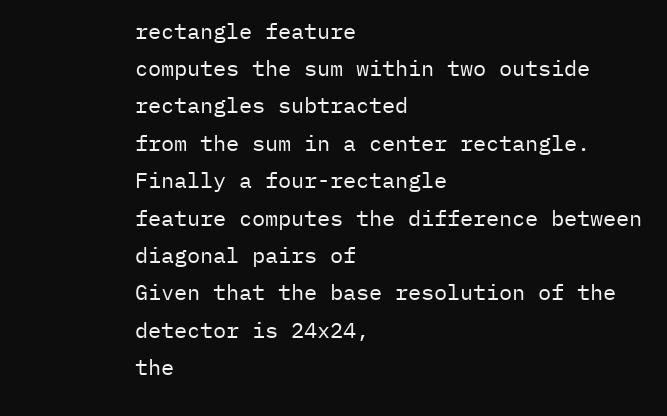rectangle feature
computes the sum within two outside rectangles subtracted
from the sum in a center rectangle. Finally a four-rectangle
feature computes the difference between diagonal pairs of
Given that the base resolution of the detector is 24x24,
the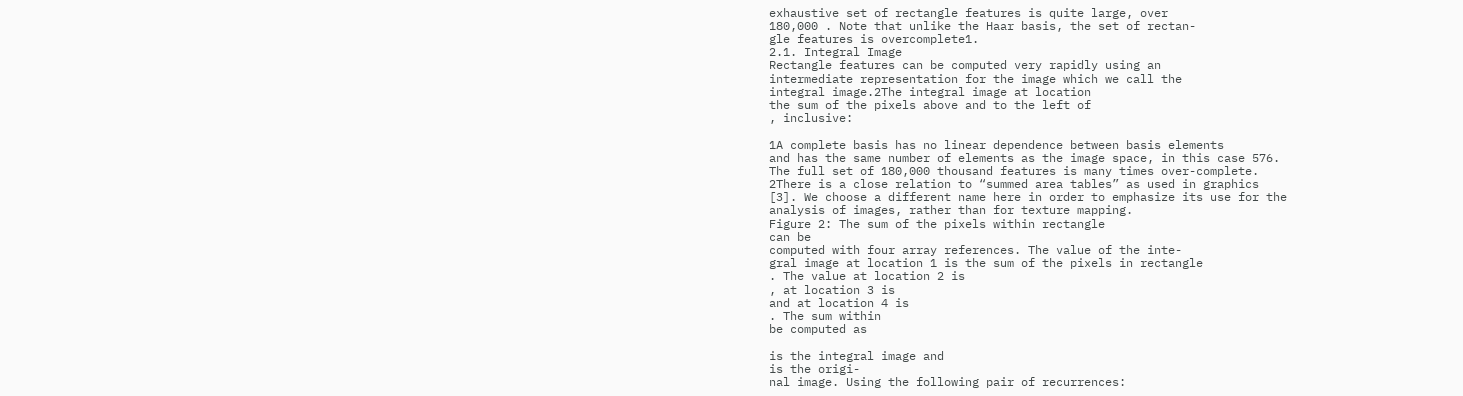exhaustive set of rectangle features is quite large, over
180,000 . Note that unlike the Haar basis, the set of rectan-
gle features is overcomplete1.
2.1. Integral Image
Rectangle features can be computed very rapidly using an
intermediate representation for the image which we call the
integral image.2The integral image at location
the sum of the pixels above and to the left of
, inclusive:

1A complete basis has no linear dependence between basis elements
and has the same number of elements as the image space, in this case 576.
The full set of 180,000 thousand features is many times over-complete.
2There is a close relation to “summed area tables” as used in graphics
[3]. We choose a different name here in order to emphasize its use for the
analysis of images, rather than for texture mapping.
Figure 2: The sum of the pixels within rectangle
can be
computed with four array references. The value of the inte-
gral image at location 1 is the sum of the pixels in rectangle
. The value at location 2 is
, at location 3 is
and at location 4 is
. The sum within
be computed as

is the integral image and
is the origi-
nal image. Using the following pair of recurrences: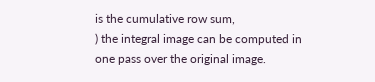is the cumulative row sum,
) the integral image can be computed in
one pass over the original image.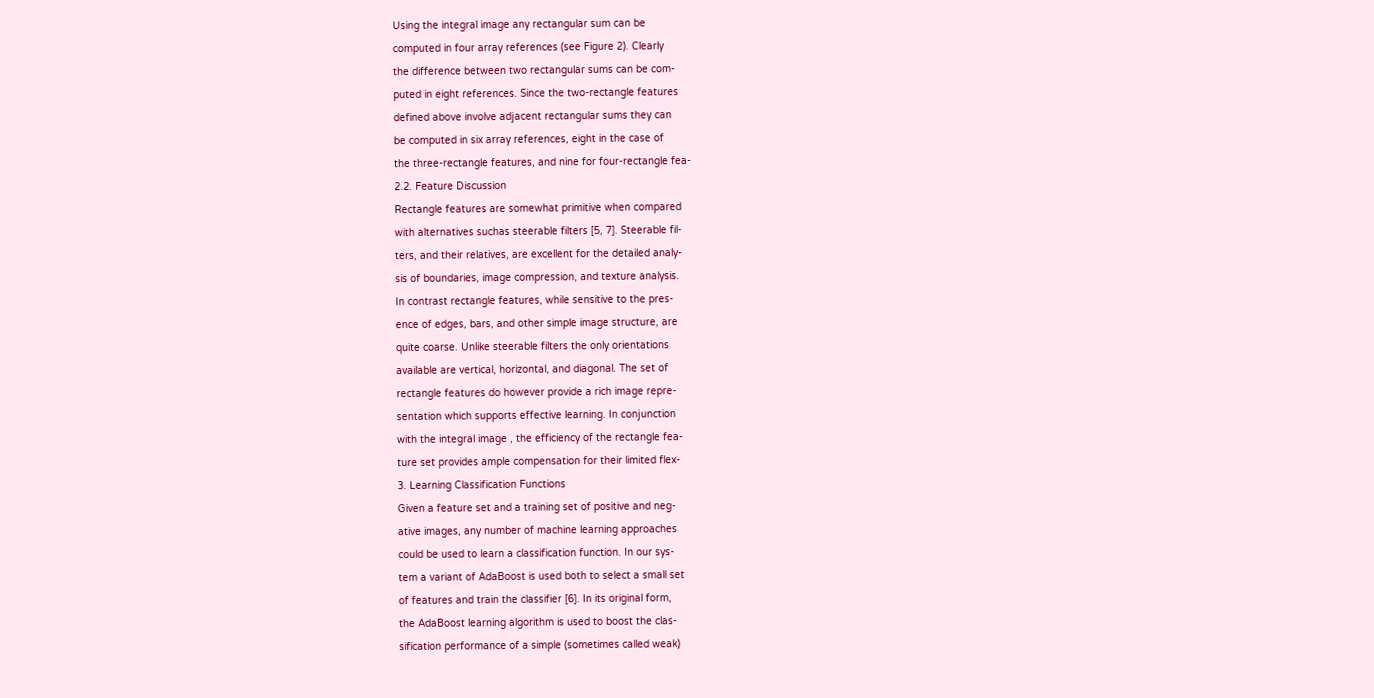Using the integral image any rectangular sum can be
computed in four array references (see Figure 2). Clearly
the difference between two rectangular sums can be com-
puted in eight references. Since the two-rectangle features
defined above involve adjacent rectangular sums they can
be computed in six array references, eight in the case of
the three-rectangle features, and nine for four-rectangle fea-
2.2. Feature Discussion
Rectangle features are somewhat primitive when compared
with alternatives suchas steerable filters [5, 7]. Steerable fil-
ters, and their relatives, are excellent for the detailed analy-
sis of boundaries, image compression, and texture analysis.
In contrast rectangle features, while sensitive to the pres-
ence of edges, bars, and other simple image structure, are
quite coarse. Unlike steerable filters the only orientations
available are vertical, horizontal, and diagonal. The set of
rectangle features do however provide a rich image repre-
sentation which supports effective learning. In conjunction
with the integral image , the efficiency of the rectangle fea-
ture set provides ample compensation for their limited flex-
3. Learning Classification Functions
Given a feature set and a training set of positive and neg-
ative images, any number of machine learning approaches
could be used to learn a classification function. In our sys-
tem a variant of AdaBoost is used both to select a small set
of features and train the classifier [6]. In its original form,
the AdaBoost learning algorithm is used to boost the clas-
sification performance of a simple (sometimes called weak)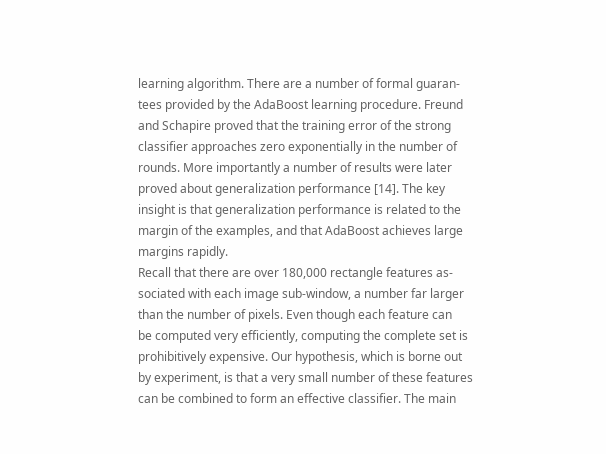learning algorithm. There are a number of formal guaran-
tees provided by the AdaBoost learning procedure. Freund
and Schapire proved that the training error of the strong
classifier approaches zero exponentially in the number of
rounds. More importantly a number of results were later
proved about generalization performance [14]. The key
insight is that generalization performance is related to the
margin of the examples, and that AdaBoost achieves large
margins rapidly.
Recall that there are over 180,000 rectangle features as-
sociated with each image sub-window, a number far larger
than the number of pixels. Even though each feature can
be computed very efficiently, computing the complete set is
prohibitively expensive. Our hypothesis, which is borne out
by experiment, is that a very small number of these features
can be combined to form an effective classifier. The main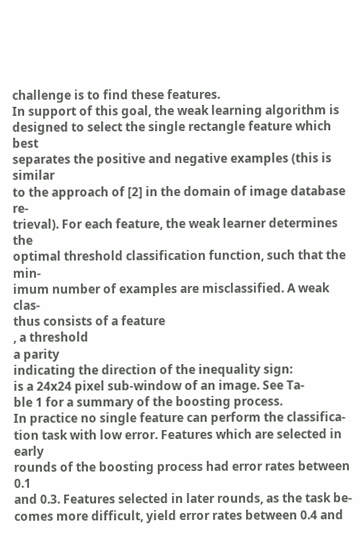challenge is to find these features.
In support of this goal, the weak learning algorithm is
designed to select the single rectangle feature which best
separates the positive and negative examples (this is similar
to the approach of [2] in the domain of image database re-
trieval). For each feature, the weak learner determines the
optimal threshold classification function, such that the min-
imum number of examples are misclassified. A weak clas-
thus consists of a feature
, a threshold
a parity
indicating the direction of the inequality sign:
is a 24x24 pixel sub-window of an image. See Ta-
ble 1 for a summary of the boosting process.
In practice no single feature can perform the classifica-
tion task with low error. Features which are selected in early
rounds of the boosting process had error rates between 0.1
and 0.3. Features selected in later rounds, as the task be-
comes more difficult, yield error rates between 0.4 and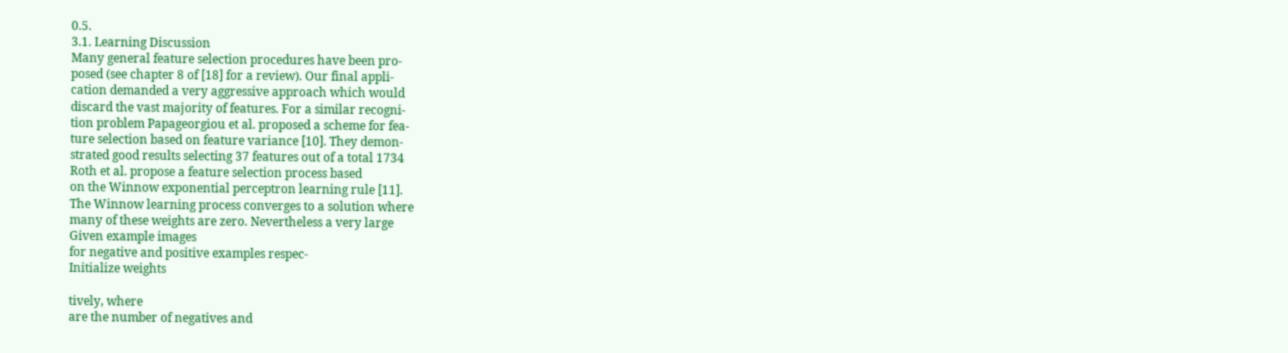0.5.
3.1. Learning Discussion
Many general feature selection procedures have been pro-
posed (see chapter 8 of [18] for a review). Our final appli-
cation demanded a very aggressive approach which would
discard the vast majority of features. For a similar recogni-
tion problem Papageorgiou et al. proposed a scheme for fea-
ture selection based on feature variance [10]. They demon-
strated good results selecting 37 features out of a total 1734
Roth et al. propose a feature selection process based
on the Winnow exponential perceptron learning rule [11].
The Winnow learning process converges to a solution where
many of these weights are zero. Nevertheless a very large
Given example images
for negative and positive examples respec-
Initialize weights

tively, where
are the number of negatives and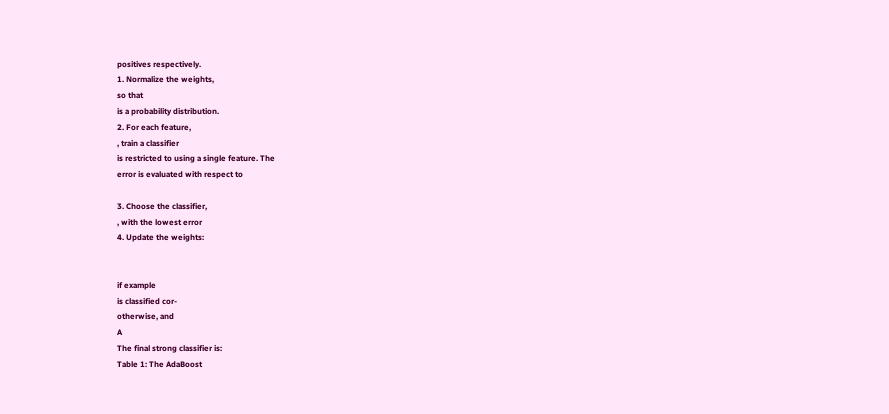positives respectively.
1. Normalize the weights,
so that
is a probability distribution.
2. For each feature,
, train a classifier
is restricted to using a single feature. The
error is evaluated with respect to

3. Choose the classifier,
, with the lowest error
4. Update the weights:


if example
is classified cor-
otherwise, and
A
The final strong classifier is:
Table 1: The AdaBoost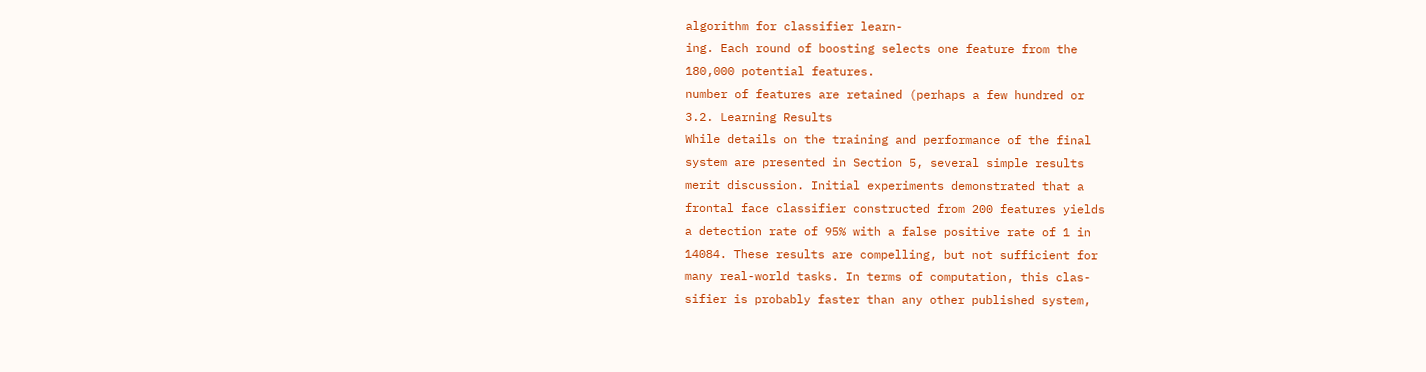algorithm for classifier learn-
ing. Each round of boosting selects one feature from the
180,000 potential features.
number of features are retained (perhaps a few hundred or
3.2. Learning Results
While details on the training and performance of the final
system are presented in Section 5, several simple results
merit discussion. Initial experiments demonstrated that a
frontal face classifier constructed from 200 features yields
a detection rate of 95% with a false positive rate of 1 in
14084. These results are compelling, but not sufficient for
many real-world tasks. In terms of computation, this clas-
sifier is probably faster than any other published system,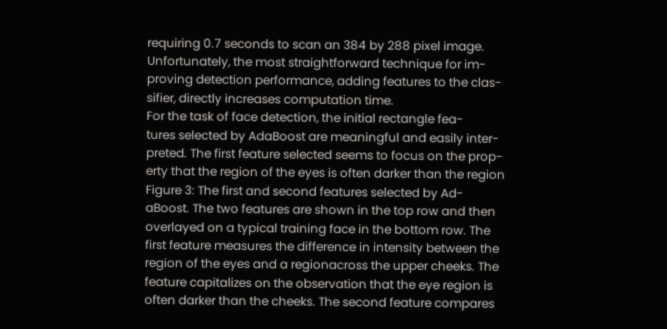requiring 0.7 seconds to scan an 384 by 288 pixel image.
Unfortunately, the most straightforward technique for im-
proving detection performance, adding features to the clas-
sifier, directly increases computation time.
For the task of face detection, the initial rectangle fea-
tures selected by AdaBoost are meaningful and easily inter-
preted. The first feature selected seems to focus on the prop-
erty that the region of the eyes is often darker than the region
Figure 3: The first and second features selected by Ad-
aBoost. The two features are shown in the top row and then
overlayed on a typical training face in the bottom row. The
first feature measures the difference in intensity between the
region of the eyes and a regionacross the upper cheeks. The
feature capitalizes on the observation that the eye region is
often darker than the cheeks. The second feature compares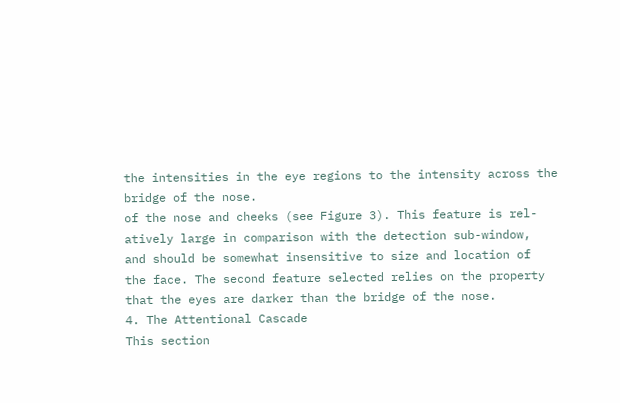the intensities in the eye regions to the intensity across the
bridge of the nose.
of the nose and cheeks (see Figure 3). This feature is rel-
atively large in comparison with the detection sub-window,
and should be somewhat insensitive to size and location of
the face. The second feature selected relies on the property
that the eyes are darker than the bridge of the nose.
4. The Attentional Cascade
This section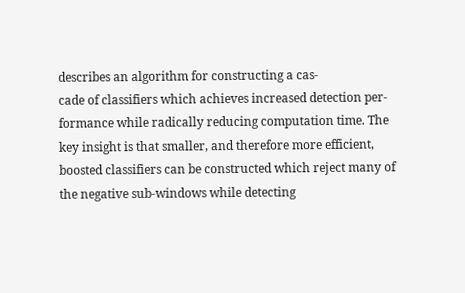describes an algorithm for constructing a cas-
cade of classifiers which achieves increased detection per-
formance while radically reducing computation time. The
key insight is that smaller, and therefore more efficient,
boosted classifiers can be constructed which reject many of
the negative sub-windows while detecting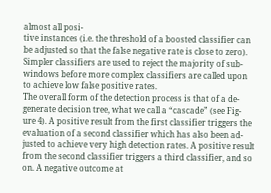almost all posi-
tive instances (i.e. the threshold of a boosted classifier can
be adjusted so that the false negative rate is close to zero).
Simpler classifiers are used to reject the majority of sub-
windows before more complex classifiers are called upon
to achieve low false positive rates.
The overall form of the detection process is that of a de-
generate decision tree, what we call a “cascade” (see Fig-
ure 4). A positive result from the first classifier triggers the
evaluation of a second classifier which has also been ad-
justed to achieve very high detection rates. A positive result
from the second classifier triggers a third classifier, and so
on. A negative outcome at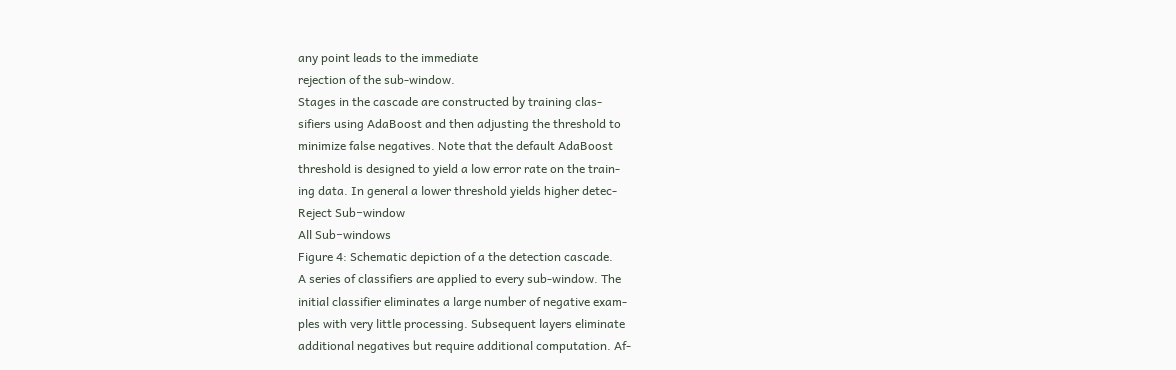any point leads to the immediate
rejection of the sub-window.
Stages in the cascade are constructed by training clas-
sifiers using AdaBoost and then adjusting the threshold to
minimize false negatives. Note that the default AdaBoost
threshold is designed to yield a low error rate on the train-
ing data. In general a lower threshold yields higher detec-
Reject Sub−window
All Sub−windows
Figure 4: Schematic depiction of a the detection cascade.
A series of classifiers are applied to every sub-window. The
initial classifier eliminates a large number of negative exam-
ples with very little processing. Subsequent layers eliminate
additional negatives but require additional computation. Af-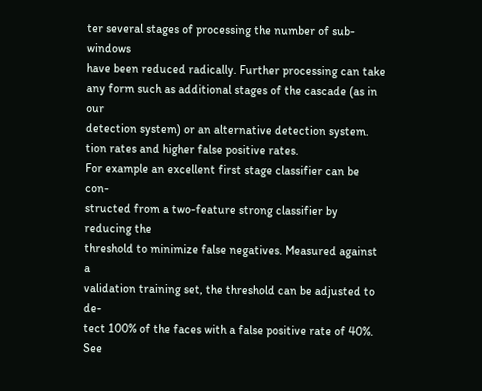ter several stages of processing the number of sub-windows
have been reduced radically. Further processing can take
any form such as additional stages of the cascade (as in our
detection system) or an alternative detection system.
tion rates and higher false positive rates.
For example an excellent first stage classifier can be con-
structed from a two-feature strong classifier by reducing the
threshold to minimize false negatives. Measured against a
validation training set, the threshold can be adjusted to de-
tect 100% of the faces with a false positive rate of 40%. See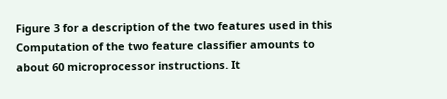Figure 3 for a description of the two features used in this
Computation of the two feature classifier amounts to
about 60 microprocessor instructions. It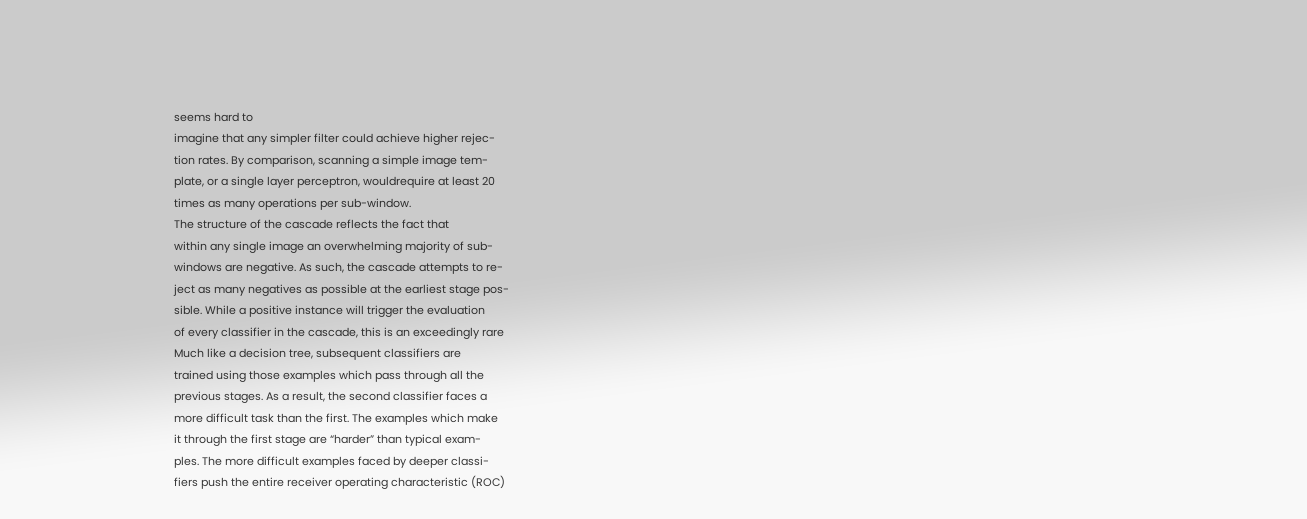seems hard to
imagine that any simpler filter could achieve higher rejec-
tion rates. By comparison, scanning a simple image tem-
plate, or a single layer perceptron, wouldrequire at least 20
times as many operations per sub-window.
The structure of the cascade reflects the fact that
within any single image an overwhelming majority of sub-
windows are negative. As such, the cascade attempts to re-
ject as many negatives as possible at the earliest stage pos-
sible. While a positive instance will trigger the evaluation
of every classifier in the cascade, this is an exceedingly rare
Much like a decision tree, subsequent classifiers are
trained using those examples which pass through all the
previous stages. As a result, the second classifier faces a
more difficult task than the first. The examples which make
it through the first stage are “harder” than typical exam-
ples. The more difficult examples faced by deeper classi-
fiers push the entire receiver operating characteristic (ROC)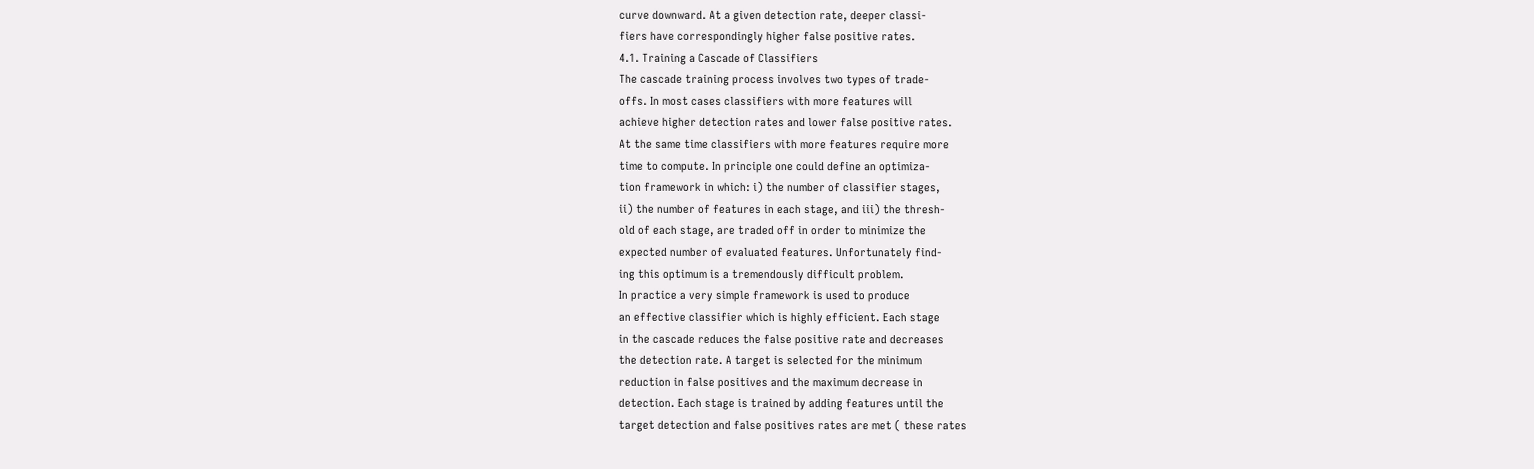curve downward. At a given detection rate, deeper classi-
fiers have correspondingly higher false positive rates.
4.1. Training a Cascade of Classifiers
The cascade training process involves two types of trade-
offs. In most cases classifiers with more features will
achieve higher detection rates and lower false positive rates.
At the same time classifiers with more features require more
time to compute. In principle one could define an optimiza-
tion framework in which: i) the number of classifier stages,
ii) the number of features in each stage, and iii) the thresh-
old of each stage, are traded off in order to minimize the
expected number of evaluated features. Unfortunately find-
ing this optimum is a tremendously difficult problem.
In practice a very simple framework is used to produce
an effective classifier which is highly efficient. Each stage
in the cascade reduces the false positive rate and decreases
the detection rate. A target is selected for the minimum
reduction in false positives and the maximum decrease in
detection. Each stage is trained by adding features until the
target detection and false positives rates are met ( these rates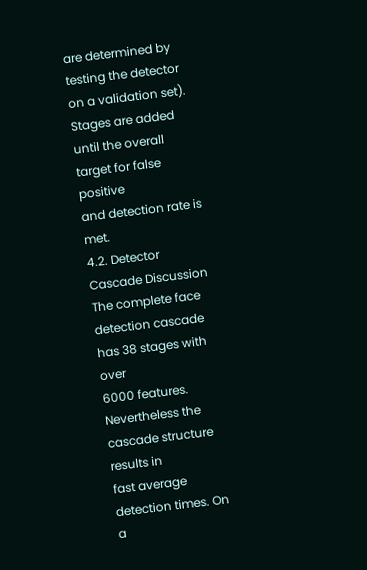are determined by testing the detector on a validation set).
Stages are added until the overall target for false positive
and detection rate is met.
4.2. Detector Cascade Discussion
The complete face detection cascade has 38 stages with over
6000 features. Nevertheless the cascade structure results in
fast average detection times. On a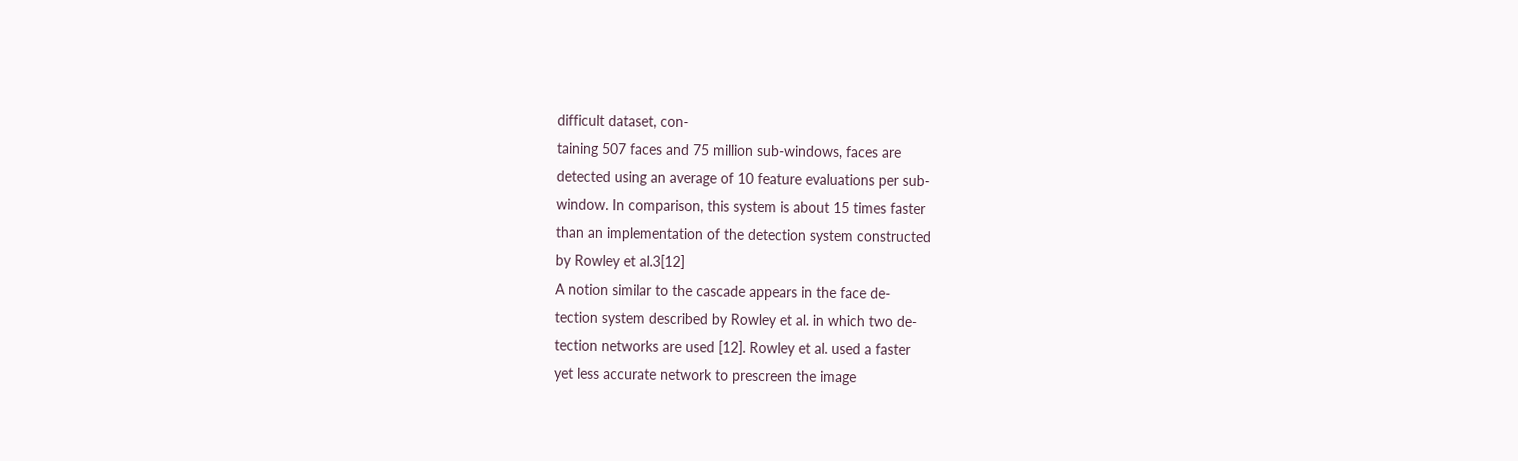difficult dataset, con-
taining 507 faces and 75 million sub-windows, faces are
detected using an average of 10 feature evaluations per sub-
window. In comparison, this system is about 15 times faster
than an implementation of the detection system constructed
by Rowley et al.3[12]
A notion similar to the cascade appears in the face de-
tection system described by Rowley et al. in which two de-
tection networks are used [12]. Rowley et al. used a faster
yet less accurate network to prescreen the image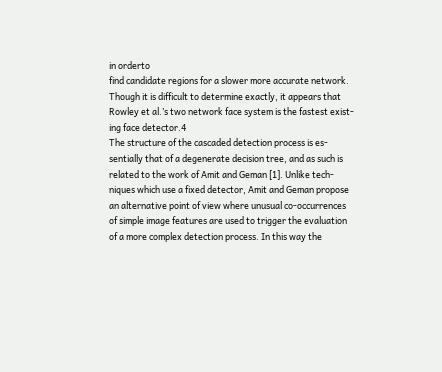in orderto
find candidate regions for a slower more accurate network.
Though it is difficult to determine exactly, it appears that
Rowley et al.’s two network face system is the fastest exist-
ing face detector.4
The structure of the cascaded detection process is es-
sentially that of a degenerate decision tree, and as such is
related to the work of Amit and Geman [1]. Unlike tech-
niques which use a fixed detector, Amit and Geman propose
an alternative point of view where unusual co-occurrences
of simple image features are used to trigger the evaluation
of a more complex detection process. In this way the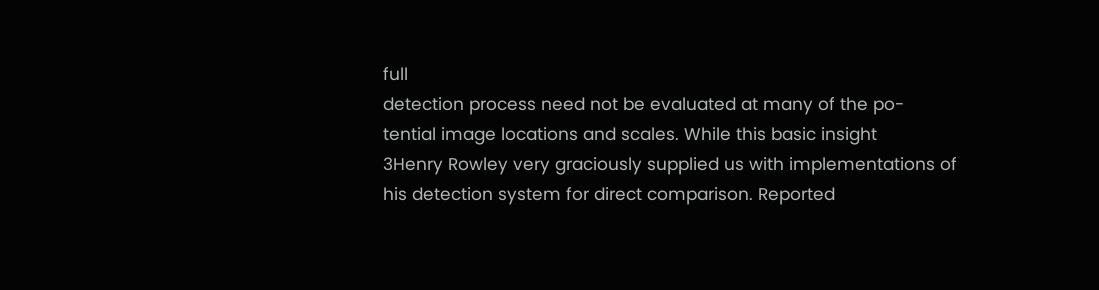full
detection process need not be evaluated at many of the po-
tential image locations and scales. While this basic insight
3Henry Rowley very graciously supplied us with implementations of
his detection system for direct comparison. Reported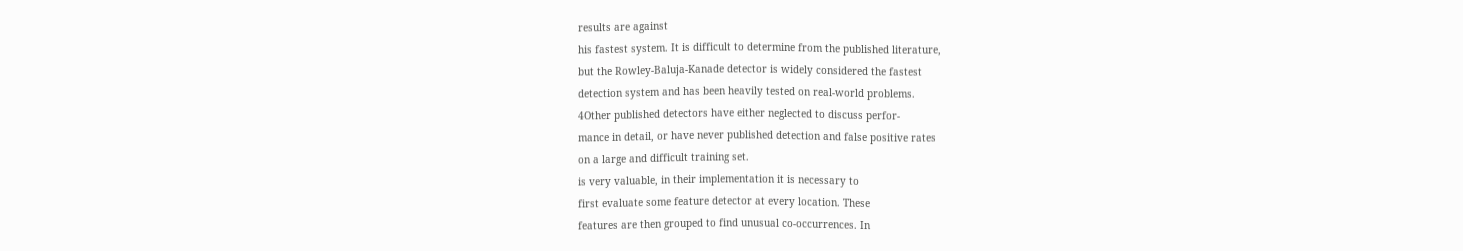results are against
his fastest system. It is difficult to determine from the published literature,
but the Rowley-Baluja-Kanade detector is widely considered the fastest
detection system and has been heavily tested on real-world problems.
4Other published detectors have either neglected to discuss perfor-
mance in detail, or have never published detection and false positive rates
on a large and difficult training set.
is very valuable, in their implementation it is necessary to
first evaluate some feature detector at every location. These
features are then grouped to find unusual co-occurrences. In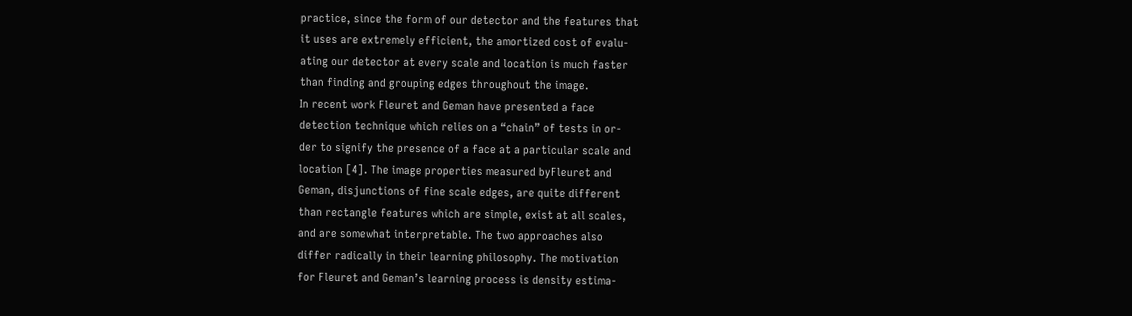practice, since the form of our detector and the features that
it uses are extremely efficient, the amortized cost of evalu-
ating our detector at every scale and location is much faster
than finding and grouping edges throughout the image.
In recent work Fleuret and Geman have presented a face
detection technique which relies on a “chain” of tests in or-
der to signify the presence of a face at a particular scale and
location [4]. The image properties measured byFleuret and
Geman, disjunctions of fine scale edges, are quite different
than rectangle features which are simple, exist at all scales,
and are somewhat interpretable. The two approaches also
differ radically in their learning philosophy. The motivation
for Fleuret and Geman’s learning process is density estima-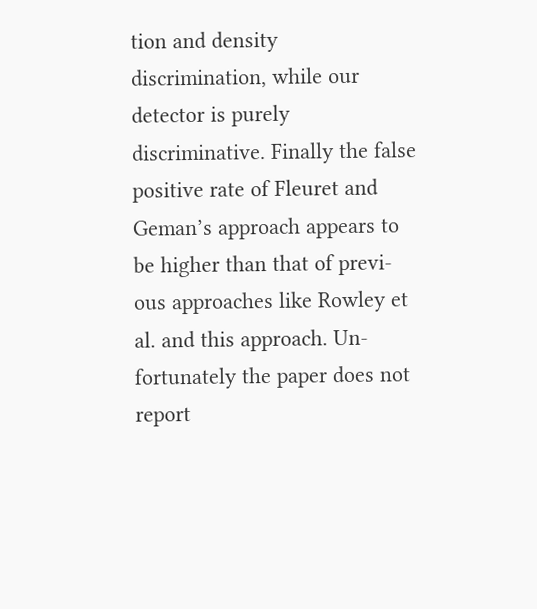tion and density discrimination, while our detector is purely
discriminative. Finally the false positive rate of Fleuret and
Geman’s approach appears to be higher than that of previ-
ous approaches like Rowley et al. and this approach. Un-
fortunately the paper does not report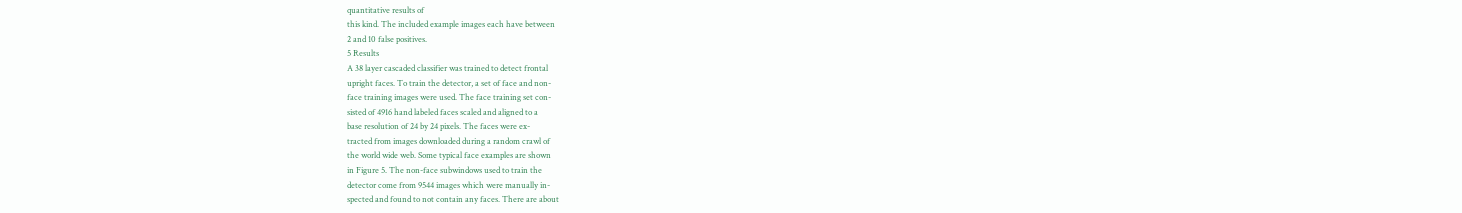quantitative results of
this kind. The included example images each have between
2 and 10 false positives.
5 Results
A 38 layer cascaded classifier was trained to detect frontal
upright faces. To train the detector, a set of face and non-
face training images were used. The face training set con-
sisted of 4916 hand labeled faces scaled and aligned to a
base resolution of 24 by 24 pixels. The faces were ex-
tracted from images downloaded during a random crawl of
the world wide web. Some typical face examples are shown
in Figure 5. The non-face subwindows used to train the
detector come from 9544 images which were manually in-
spected and found to not contain any faces. There are about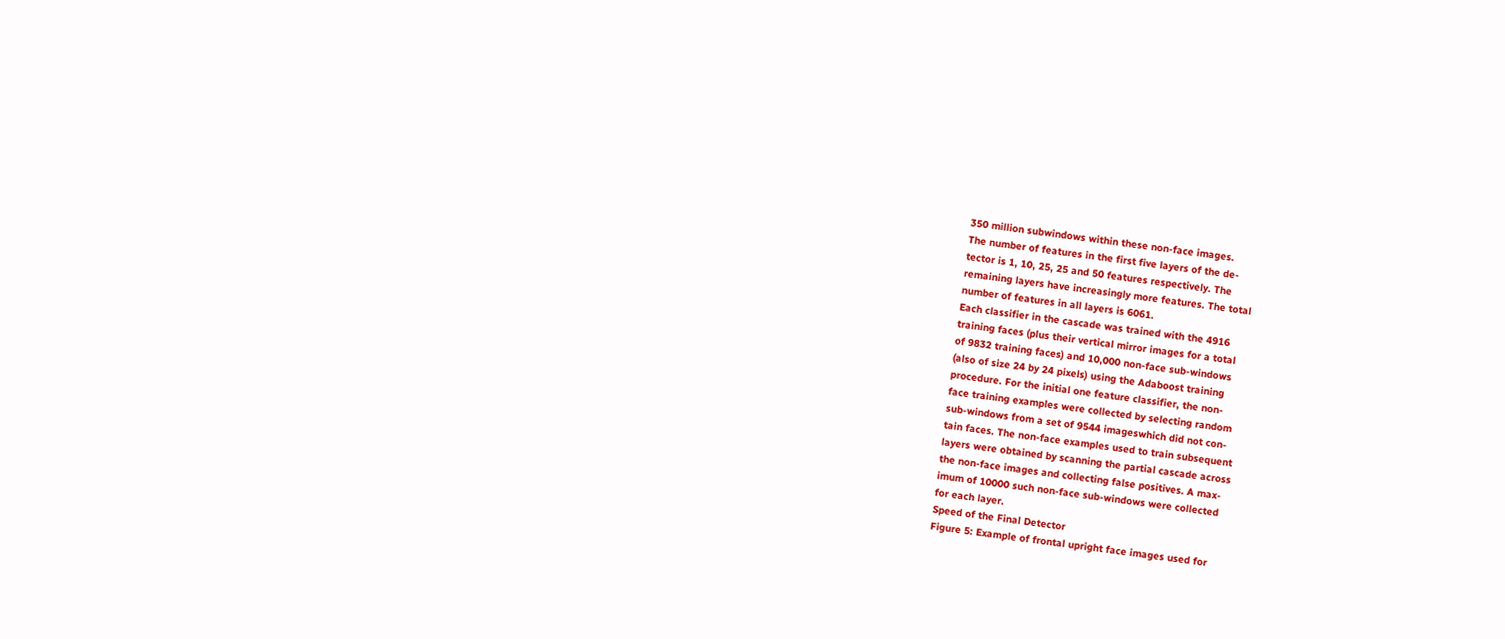350 million subwindows within these non-face images.
The number of features in the first five layers of the de-
tector is 1, 10, 25, 25 and 50 features respectively. The
remaining layers have increasingly more features. The total
number of features in all layers is 6061.
Each classifier in the cascade was trained with the 4916
training faces (plus their vertical mirror images for a total
of 9832 training faces) and 10,000 non-face sub-windows
(also of size 24 by 24 pixels) using the Adaboost training
procedure. For the initial one feature classifier, the non-
face training examples were collected by selecting random
sub-windows from a set of 9544 imageswhich did not con-
tain faces. The non-face examples used to train subsequent
layers were obtained by scanning the partial cascade across
the non-face images and collecting false positives. A max-
imum of 10000 such non-face sub-windows were collected
for each layer.
Speed of the Final Detector
Figure 5: Example of frontal upright face images used for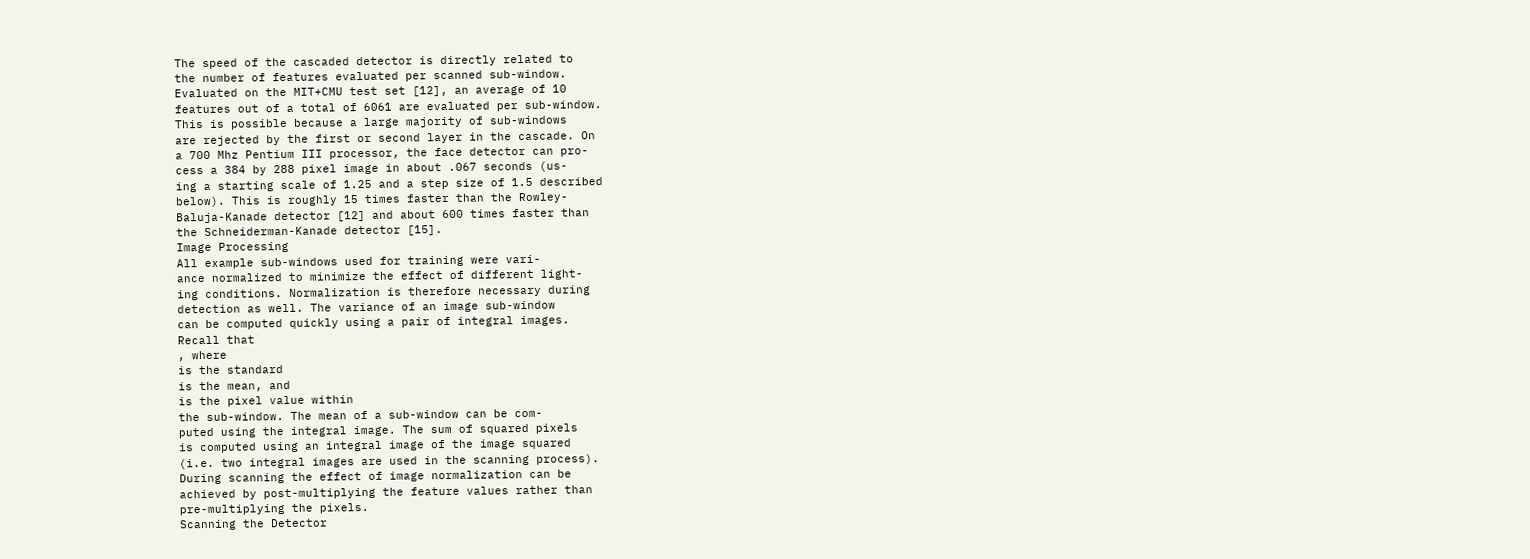The speed of the cascaded detector is directly related to
the number of features evaluated per scanned sub-window.
Evaluated on the MIT+CMU test set [12], an average of 10
features out of a total of 6061 are evaluated per sub-window.
This is possible because a large majority of sub-windows
are rejected by the first or second layer in the cascade. On
a 700 Mhz Pentium III processor, the face detector can pro-
cess a 384 by 288 pixel image in about .067 seconds (us-
ing a starting scale of 1.25 and a step size of 1.5 described
below). This is roughly 15 times faster than the Rowley-
Baluja-Kanade detector [12] and about 600 times faster than
the Schneiderman-Kanade detector [15].
Image Processing
All example sub-windows used for training were vari-
ance normalized to minimize the effect of different light-
ing conditions. Normalization is therefore necessary during
detection as well. The variance of an image sub-window
can be computed quickly using a pair of integral images.
Recall that
, where
is the standard
is the mean, and
is the pixel value within
the sub-window. The mean of a sub-window can be com-
puted using the integral image. The sum of squared pixels
is computed using an integral image of the image squared
(i.e. two integral images are used in the scanning process).
During scanning the effect of image normalization can be
achieved by post-multiplying the feature values rather than
pre-multiplying the pixels.
Scanning the Detector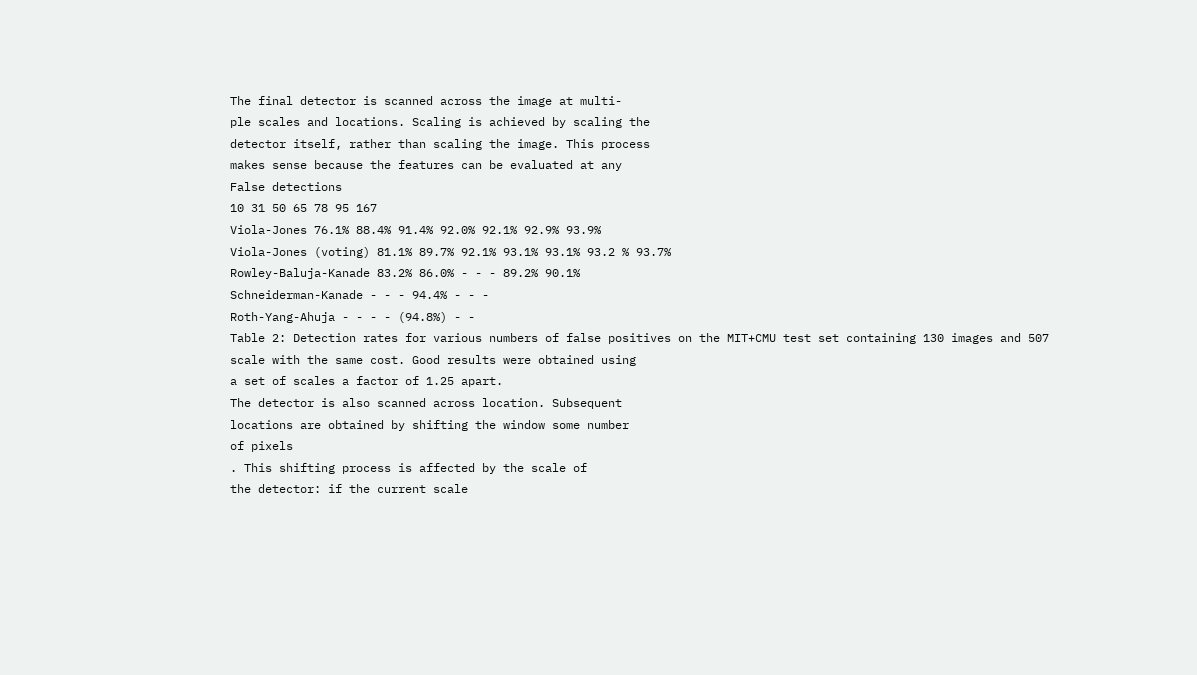The final detector is scanned across the image at multi-
ple scales and locations. Scaling is achieved by scaling the
detector itself, rather than scaling the image. This process
makes sense because the features can be evaluated at any
False detections
10 31 50 65 78 95 167
Viola-Jones 76.1% 88.4% 91.4% 92.0% 92.1% 92.9% 93.9%
Viola-Jones (voting) 81.1% 89.7% 92.1% 93.1% 93.1% 93.2 % 93.7%
Rowley-Baluja-Kanade 83.2% 86.0% - - - 89.2% 90.1%
Schneiderman-Kanade - - - 94.4% - - -
Roth-Yang-Ahuja - - - - (94.8%) - -
Table 2: Detection rates for various numbers of false positives on the MIT+CMU test set containing 130 images and 507
scale with the same cost. Good results were obtained using
a set of scales a factor of 1.25 apart.
The detector is also scanned across location. Subsequent
locations are obtained by shifting the window some number
of pixels
. This shifting process is affected by the scale of
the detector: if the current scale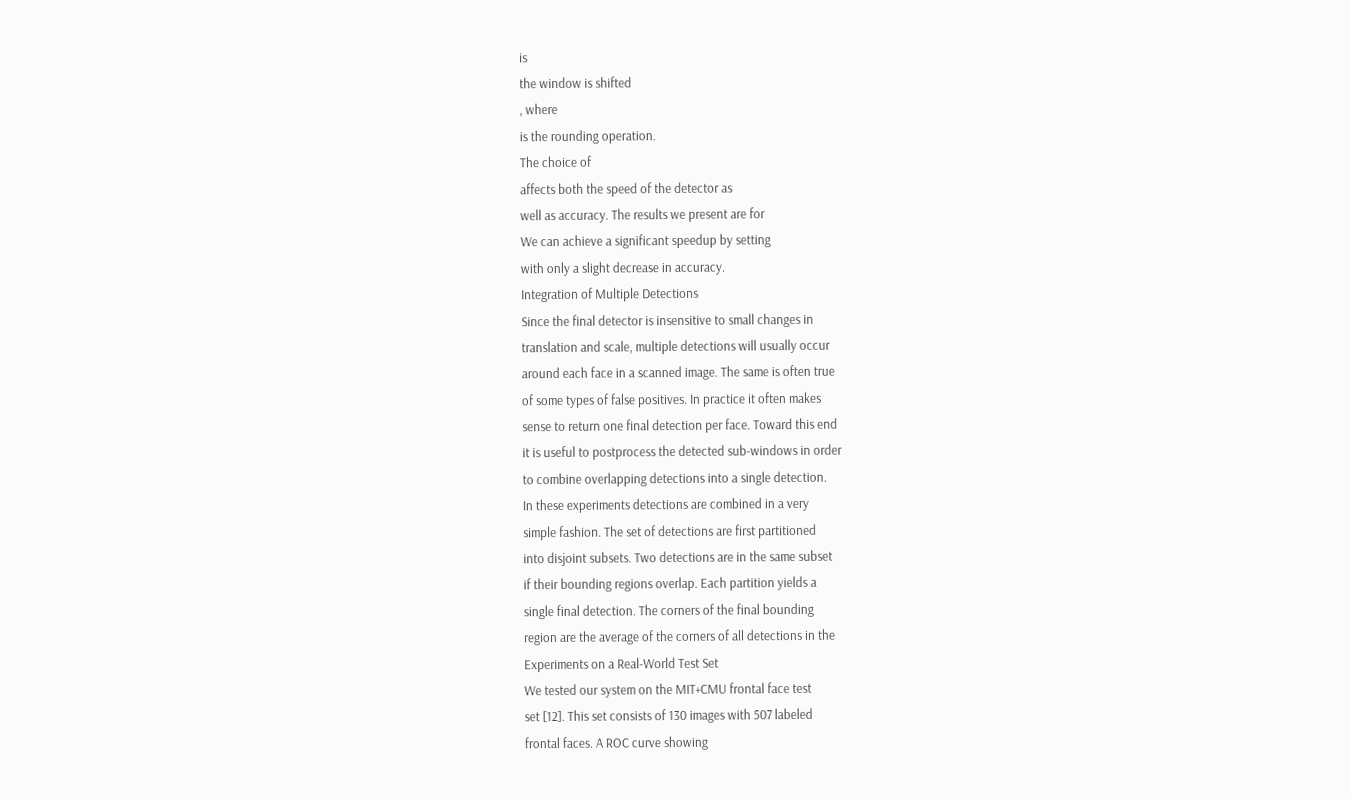is
the window is shifted
, where
is the rounding operation.
The choice of
affects both the speed of the detector as
well as accuracy. The results we present are for
We can achieve a significant speedup by setting
with only a slight decrease in accuracy.
Integration of Multiple Detections
Since the final detector is insensitive to small changes in
translation and scale, multiple detections will usually occur
around each face in a scanned image. The same is often true
of some types of false positives. In practice it often makes
sense to return one final detection per face. Toward this end
it is useful to postprocess the detected sub-windows in order
to combine overlapping detections into a single detection.
In these experiments detections are combined in a very
simple fashion. The set of detections are first partitioned
into disjoint subsets. Two detections are in the same subset
if their bounding regions overlap. Each partition yields a
single final detection. The corners of the final bounding
region are the average of the corners of all detections in the
Experiments on a Real-World Test Set
We tested our system on the MIT+CMU frontal face test
set [12]. This set consists of 130 images with 507 labeled
frontal faces. A ROC curve showing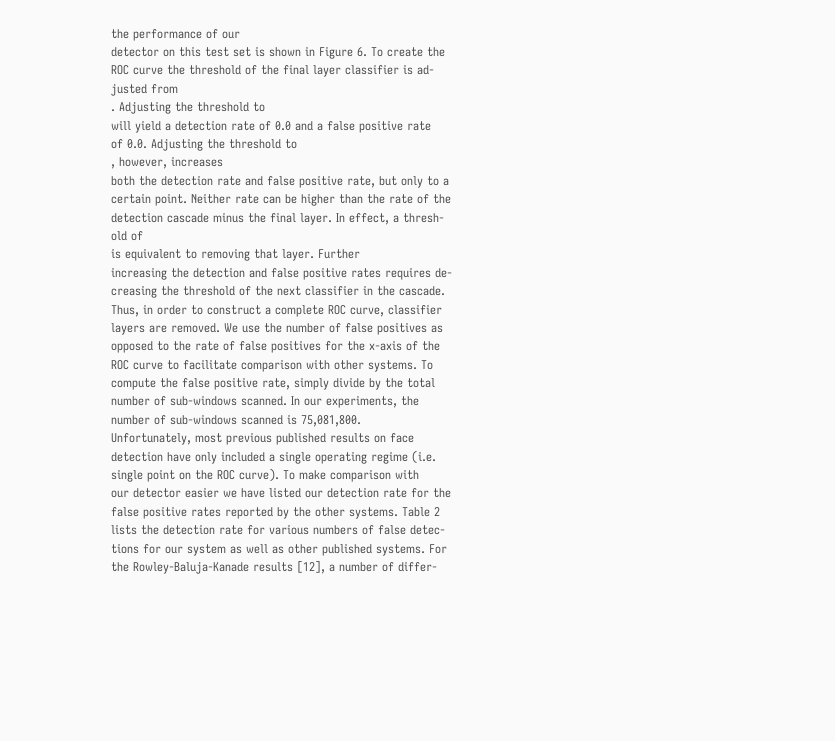the performance of our
detector on this test set is shown in Figure 6. To create the
ROC curve the threshold of the final layer classifier is ad-
justed from
. Adjusting the threshold to
will yield a detection rate of 0.0 and a false positive rate
of 0.0. Adjusting the threshold to
, however, increases
both the detection rate and false positive rate, but only to a
certain point. Neither rate can be higher than the rate of the
detection cascade minus the final layer. In effect, a thresh-
old of
is equivalent to removing that layer. Further
increasing the detection and false positive rates requires de-
creasing the threshold of the next classifier in the cascade.
Thus, in order to construct a complete ROC curve, classifier
layers are removed. We use the number of false positives as
opposed to the rate of false positives for the x-axis of the
ROC curve to facilitate comparison with other systems. To
compute the false positive rate, simply divide by the total
number of sub-windows scanned. In our experiments, the
number of sub-windows scanned is 75,081,800.
Unfortunately, most previous published results on face
detection have only included a single operating regime (i.e.
single point on the ROC curve). To make comparison with
our detector easier we have listed our detection rate for the
false positive rates reported by the other systems. Table 2
lists the detection rate for various numbers of false detec-
tions for our system as well as other published systems. For
the Rowley-Baluja-Kanade results [12], a number of differ-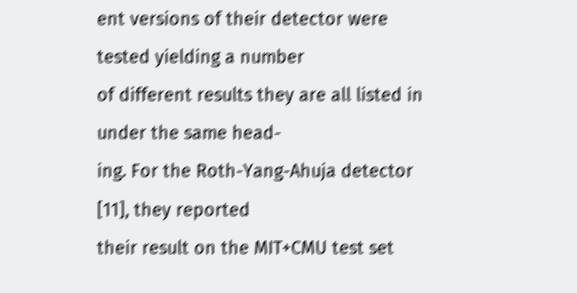ent versions of their detector were tested yielding a number
of different results they are all listed in under the same head-
ing. For the Roth-Yang-Ahuja detector [11], they reported
their result on the MIT+CMU test set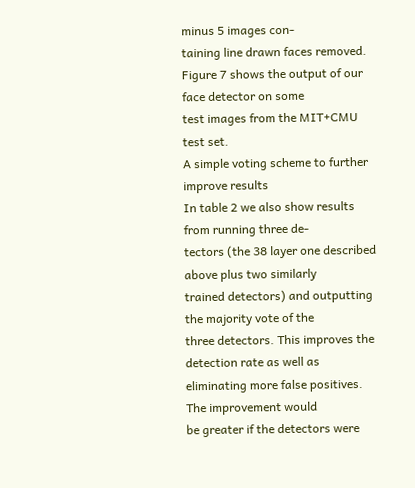minus 5 images con-
taining line drawn faces removed.
Figure 7 shows the output of our face detector on some
test images from the MIT+CMU test set.
A simple voting scheme to further improve results
In table 2 we also show results from running three de-
tectors (the 38 layer one described above plus two similarly
trained detectors) and outputting the majority vote of the
three detectors. This improves the detection rate as well as
eliminating more false positives. The improvement would
be greater if the detectors were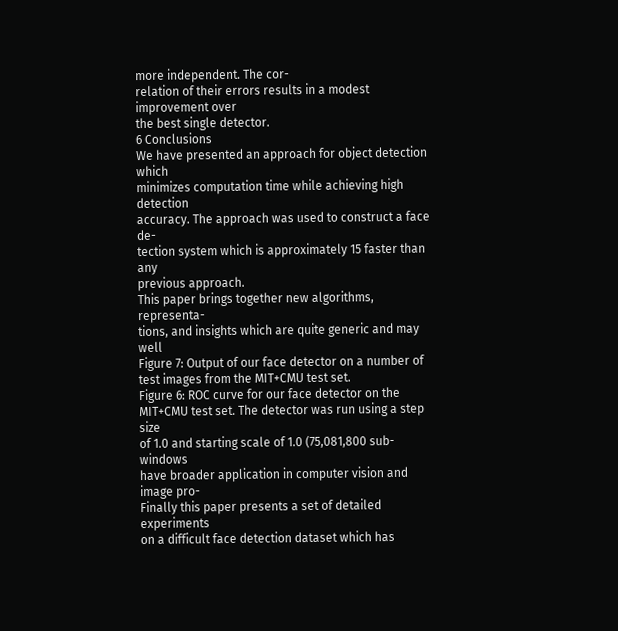more independent. The cor-
relation of their errors results in a modest improvement over
the best single detector.
6 Conclusions
We have presented an approach for object detection which
minimizes computation time while achieving high detection
accuracy. The approach was used to construct a face de-
tection system which is approximately 15 faster than any
previous approach.
This paper brings together new algorithms, representa-
tions, and insights which are quite generic and may well
Figure 7: Output of our face detector on a number of test images from the MIT+CMU test set.
Figure 6: ROC curve for our face detector on the
MIT+CMU test set. The detector was run using a step size
of 1.0 and starting scale of 1.0 (75,081,800 sub-windows
have broader application in computer vision and image pro-
Finally this paper presents a set of detailed experiments
on a difficult face detection dataset which has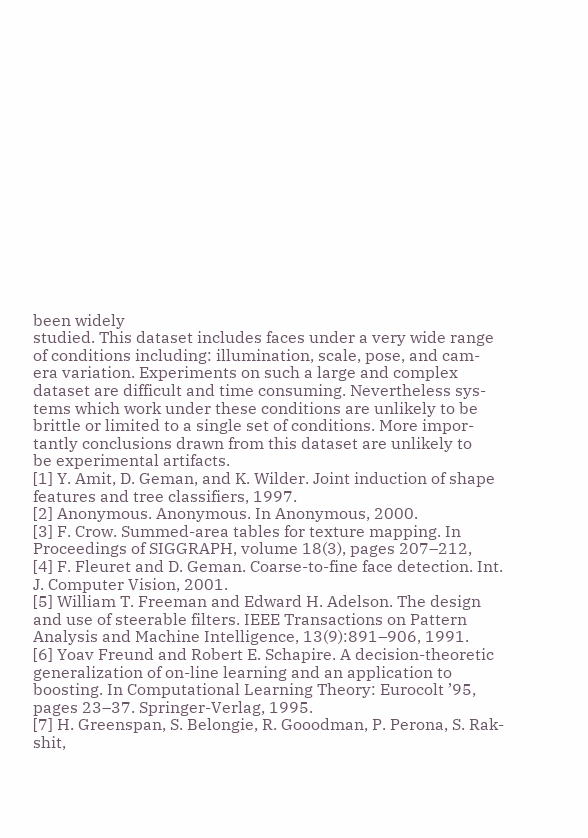been widely
studied. This dataset includes faces under a very wide range
of conditions including: illumination, scale, pose, and cam-
era variation. Experiments on such a large and complex
dataset are difficult and time consuming. Nevertheless sys-
tems which work under these conditions are unlikely to be
brittle or limited to a single set of conditions. More impor-
tantly conclusions drawn from this dataset are unlikely to
be experimental artifacts.
[1] Y. Amit, D. Geman, and K. Wilder. Joint induction of shape
features and tree classifiers, 1997.
[2] Anonymous. Anonymous. In Anonymous, 2000.
[3] F. Crow. Summed-area tables for texture mapping. In
Proceedings of SIGGRAPH, volume 18(3), pages 207–212,
[4] F. Fleuret and D. Geman. Coarse-to-fine face detection. Int.
J. Computer Vision, 2001.
[5] William T. Freeman and Edward H. Adelson. The design
and use of steerable filters. IEEE Transactions on Pattern
Analysis and Machine Intelligence, 13(9):891–906, 1991.
[6] Yoav Freund and Robert E. Schapire. A decision-theoretic
generalization of on-line learning and an application to
boosting. In Computational Learning Theory: Eurocolt ’95,
pages 23–37. Springer-Verlag, 1995.
[7] H. Greenspan, S. Belongie, R. Gooodman, P. Perona, S. Rak-
shit,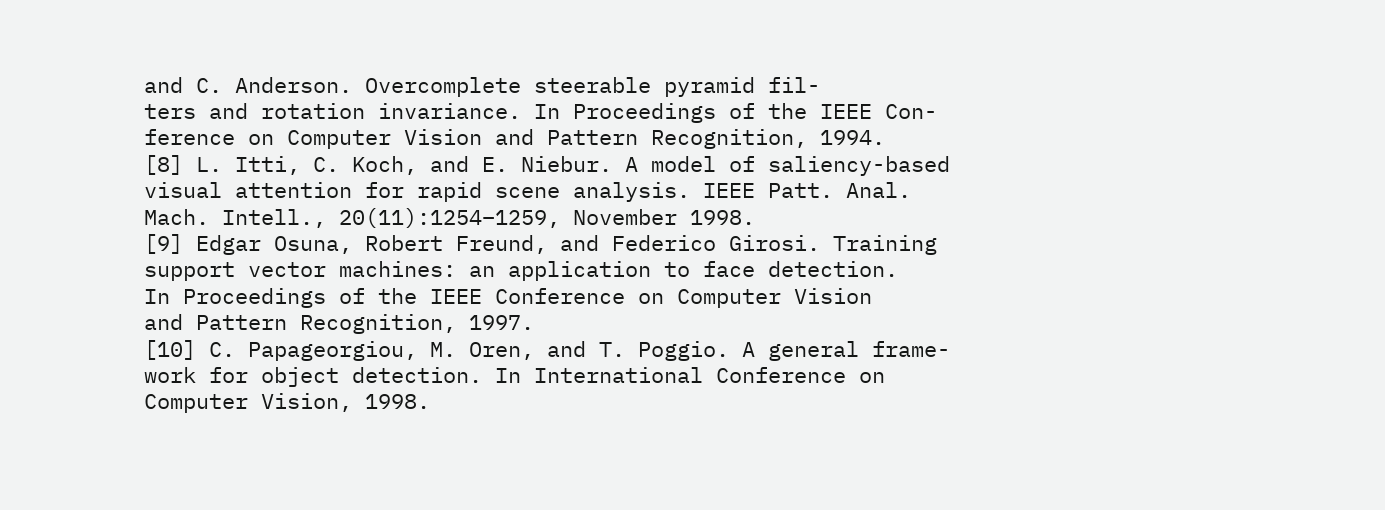and C. Anderson. Overcomplete steerable pyramid fil-
ters and rotation invariance. In Proceedings of the IEEE Con-
ference on Computer Vision and Pattern Recognition, 1994.
[8] L. Itti, C. Koch, and E. Niebur. A model of saliency-based
visual attention for rapid scene analysis. IEEE Patt. Anal.
Mach. Intell., 20(11):1254–1259, November 1998.
[9] Edgar Osuna, Robert Freund, and Federico Girosi. Training
support vector machines: an application to face detection.
In Proceedings of the IEEE Conference on Computer Vision
and Pattern Recognition, 1997.
[10] C. Papageorgiou, M. Oren, and T. Poggio. A general frame-
work for object detection. In International Conference on
Computer Vision, 1998.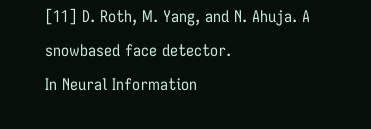[11] D. Roth, M. Yang, and N. Ahuja. A snowbased face detector.
In Neural Information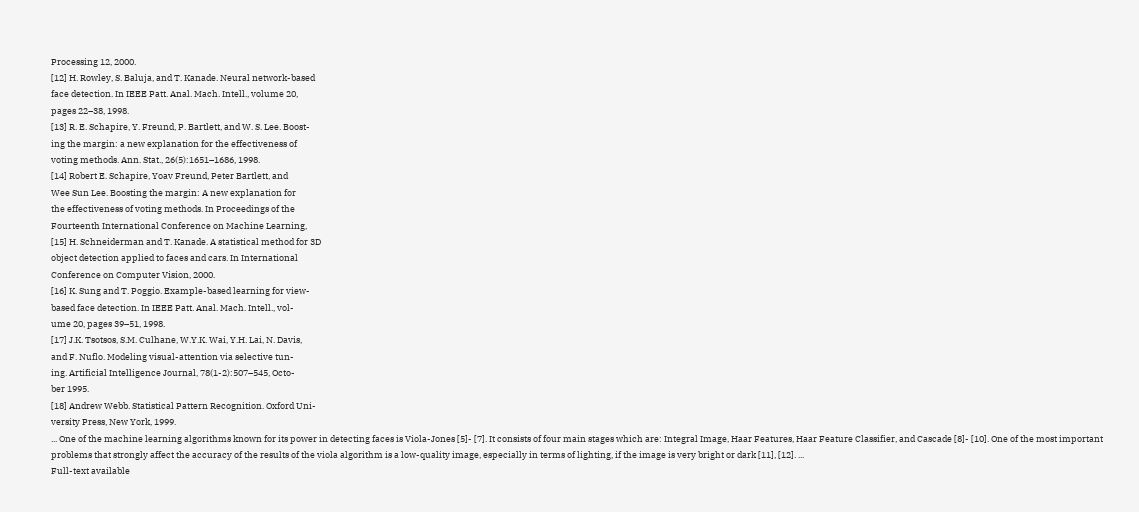Processing 12, 2000.
[12] H. Rowley, S. Baluja, and T. Kanade. Neural network-based
face detection. In IEEE Patt. Anal. Mach. Intell., volume 20,
pages 22–38, 1998.
[13] R. E. Schapire, Y. Freund, P. Bartlett, and W. S. Lee. Boost-
ing the margin: a new explanation for the effectiveness of
voting methods. Ann. Stat., 26(5):1651–1686, 1998.
[14] Robert E. Schapire, Yoav Freund, Peter Bartlett, and
Wee Sun Lee. Boosting the margin: A new explanation for
the effectiveness of voting methods. In Proceedings of the
Fourteenth International Conference on Machine Learning,
[15] H. Schneiderman and T. Kanade. A statistical method for 3D
object detection applied to faces and cars. In International
Conference on Computer Vision, 2000.
[16] K. Sung and T. Poggio. Example-based learning for view-
based face detection. In IEEE Patt. Anal. Mach. Intell., vol-
ume 20, pages 39–51, 1998.
[17] J.K. Tsotsos, S.M. Culhane, W.Y.K. Wai, Y.H. Lai, N. Davis,
and F. Nuflo. Modeling visual-attention via selective tun-
ing. Artificial Intelligence Journal, 78(1-2):507–545, Octo-
ber 1995.
[18] Andrew Webb. Statistical Pattern Recognition. Oxford Uni-
versity Press, New York, 1999.
... One of the machine learning algorithms known for its power in detecting faces is Viola-Jones [5]- [7]. It consists of four main stages which are: Integral Image, Haar Features, Haar Feature Classifier, and Cascade [8]- [10]. One of the most important problems that strongly affect the accuracy of the results of the viola algorithm is a low-quality image, especially in terms of lighting, if the image is very bright or dark [11], [12]. ...
Full-text available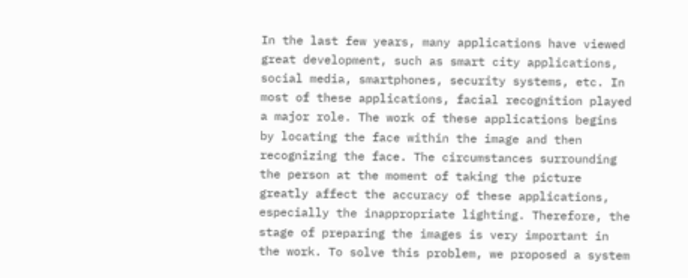In the last few years, many applications have viewed great development, such as smart city applications, social media, smartphones, security systems, etc. In most of these applications, facial recognition played a major role. The work of these applications begins by locating the face within the image and then recognizing the face. The circumstances surrounding the person at the moment of taking the picture greatly affect the accuracy of these applications, especially the inappropriate lighting. Therefore, the stage of preparing the images is very important in the work. To solve this problem, we proposed a system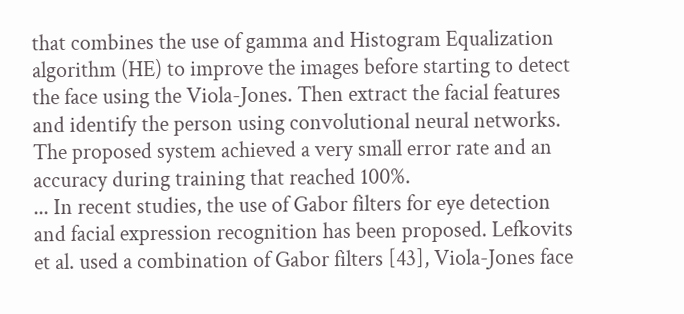that combines the use of gamma and Histogram Equalization algorithm (HE) to improve the images before starting to detect the face using the Viola-Jones. Then extract the facial features and identify the person using convolutional neural networks. The proposed system achieved a very small error rate and an accuracy during training that reached 100%.
... In recent studies, the use of Gabor filters for eye detection and facial expression recognition has been proposed. Lefkovits et al. used a combination of Gabor filters [43], Viola-Jones face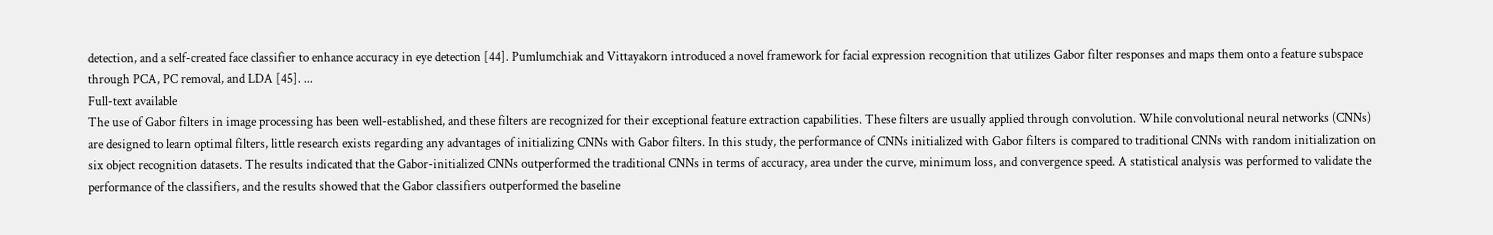detection, and a self-created face classifier to enhance accuracy in eye detection [44]. Pumlumchiak and Vittayakorn introduced a novel framework for facial expression recognition that utilizes Gabor filter responses and maps them onto a feature subspace through PCA, PC removal, and LDA [45]. ...
Full-text available
The use of Gabor filters in image processing has been well-established, and these filters are recognized for their exceptional feature extraction capabilities. These filters are usually applied through convolution. While convolutional neural networks (CNNs) are designed to learn optimal filters, little research exists regarding any advantages of initializing CNNs with Gabor filters. In this study, the performance of CNNs initialized with Gabor filters is compared to traditional CNNs with random initialization on six object recognition datasets. The results indicated that the Gabor-initialized CNNs outperformed the traditional CNNs in terms of accuracy, area under the curve, minimum loss, and convergence speed. A statistical analysis was performed to validate the performance of the classifiers, and the results showed that the Gabor classifiers outperformed the baseline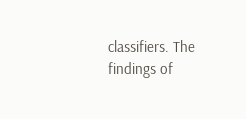classifiers. The findings of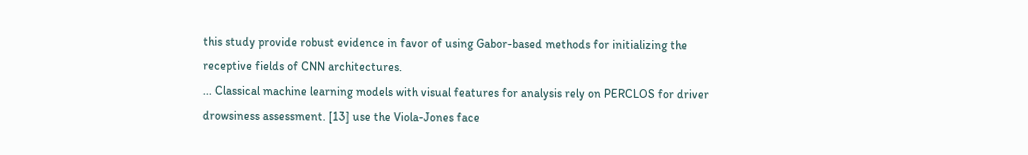this study provide robust evidence in favor of using Gabor-based methods for initializing the receptive fields of CNN architectures.
... Classical machine learning models with visual features for analysis rely on PERCLOS for driver drowsiness assessment. [13] use the Viola-Jones face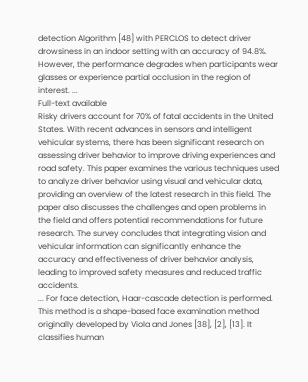detection Algorithm [48] with PERCLOS to detect driver drowsiness in an indoor setting with an accuracy of 94.8%. However, the performance degrades when participants wear glasses or experience partial occlusion in the region of interest. ...
Full-text available
Risky drivers account for 70% of fatal accidents in the United States. With recent advances in sensors and intelligent vehicular systems, there has been significant research on assessing driver behavior to improve driving experiences and road safety. This paper examines the various techniques used to analyze driver behavior using visual and vehicular data, providing an overview of the latest research in this field. The paper also discusses the challenges and open problems in the field and offers potential recommendations for future research. The survey concludes that integrating vision and vehicular information can significantly enhance the accuracy and effectiveness of driver behavior analysis, leading to improved safety measures and reduced traffic accidents.
... For face detection, Haar-cascade detection is performed. This method is a shape-based face examination method originally developed by Viola and Jones [38], [2], [13]. It classifies human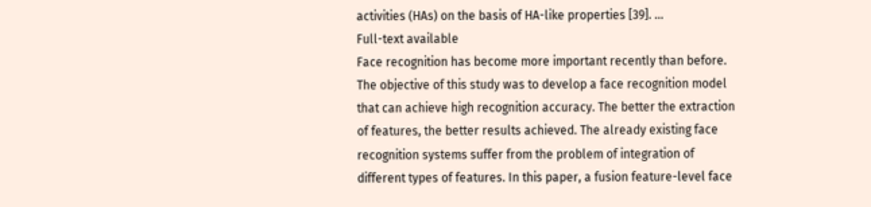activities (HAs) on the basis of HA-like properties [39]. ...
Full-text available
Face recognition has become more important recently than before. The objective of this study was to develop a face recognition model that can achieve high recognition accuracy. The better the extraction of features, the better results achieved. The already existing face recognition systems suffer from the problem of integration of different types of features. In this paper, a fusion feature-level face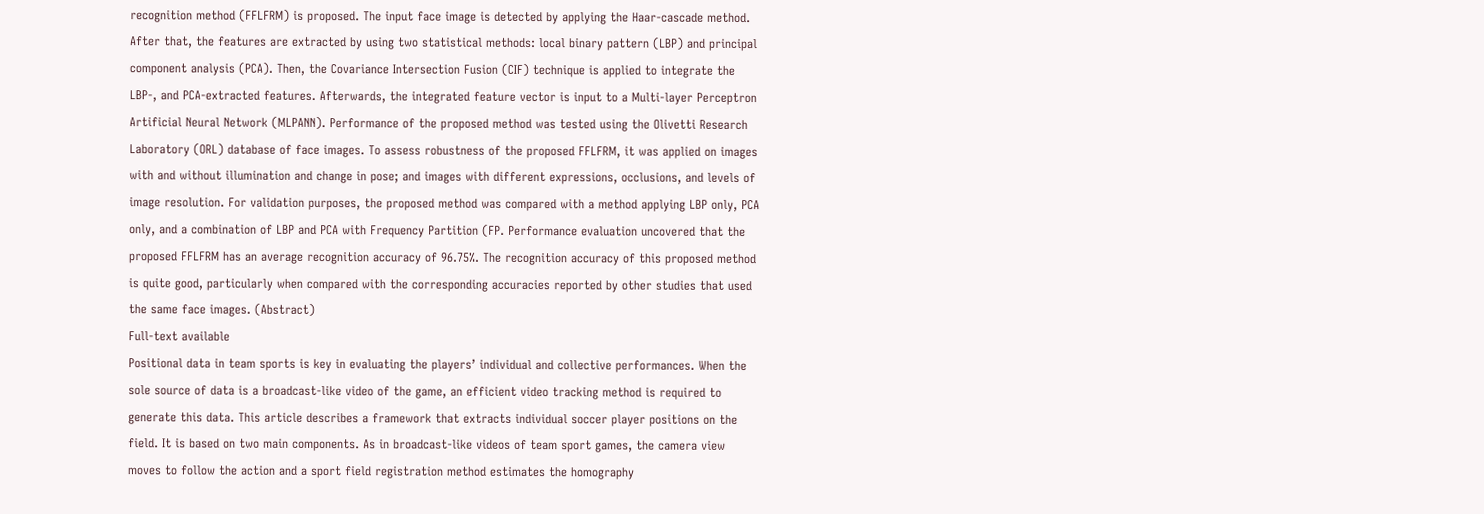recognition method (FFLFRM) is proposed. The input face image is detected by applying the Haar-cascade method. After that, the features are extracted by using two statistical methods: local binary pattern (LBP) and principal component analysis (PCA). Then, the Covariance Intersection Fusion (CIF) technique is applied to integrate the LBP-, and PCA-extracted features. Afterwards, the integrated feature vector is input to a Multi-layer Perceptron Artificial Neural Network (MLPANN). Performance of the proposed method was tested using the Olivetti Research Laboratory (ORL) database of face images. To assess robustness of the proposed FFLFRM, it was applied on images with and without illumination and change in pose; and images with different expressions, occlusions, and levels of image resolution. For validation purposes, the proposed method was compared with a method applying LBP only, PCA only, and a combination of LBP and PCA with Frequency Partition (FP. Performance evaluation uncovered that the proposed FFLFRM has an average recognition accuracy of 96.75%. The recognition accuracy of this proposed method is quite good, particularly when compared with the corresponding accuracies reported by other studies that used the same face images. (Abstract)
Full-text available
Positional data in team sports is key in evaluating the players’ individual and collective performances. When the sole source of data is a broadcast-like video of the game, an efficient video tracking method is required to generate this data. This article describes a framework that extracts individual soccer player positions on the field. It is based on two main components. As in broadcast-like videos of team sport games, the camera view moves to follow the action and a sport field registration method estimates the homography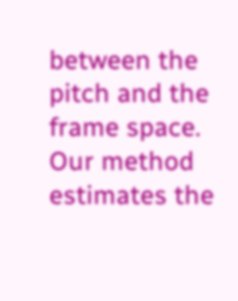between the pitch and the frame space. Our method estimates the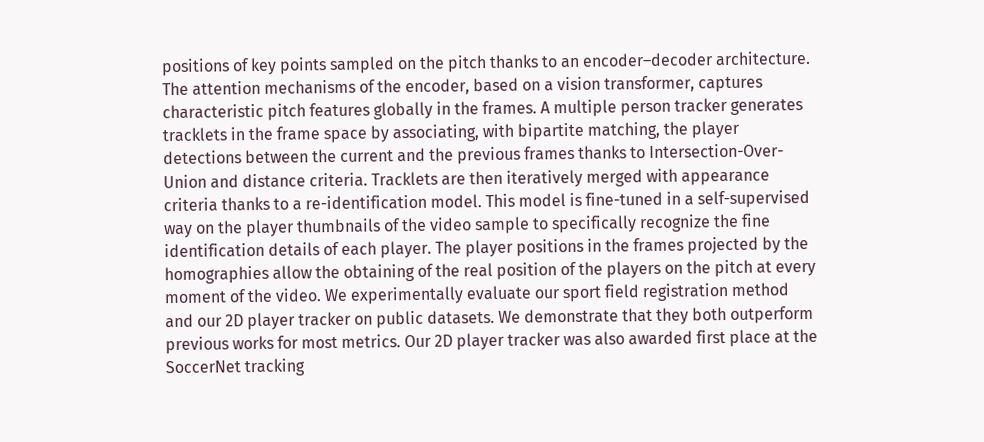positions of key points sampled on the pitch thanks to an encoder–decoder architecture. The attention mechanisms of the encoder, based on a vision transformer, captures characteristic pitch features globally in the frames. A multiple person tracker generates tracklets in the frame space by associating, with bipartite matching, the player detections between the current and the previous frames thanks to Intersection-Over-Union and distance criteria. Tracklets are then iteratively merged with appearance criteria thanks to a re-identification model. This model is fine-tuned in a self-supervised way on the player thumbnails of the video sample to specifically recognize the fine identification details of each player. The player positions in the frames projected by the homographies allow the obtaining of the real position of the players on the pitch at every moment of the video. We experimentally evaluate our sport field registration method and our 2D player tracker on public datasets. We demonstrate that they both outperform previous works for most metrics. Our 2D player tracker was also awarded first place at the SoccerNet tracking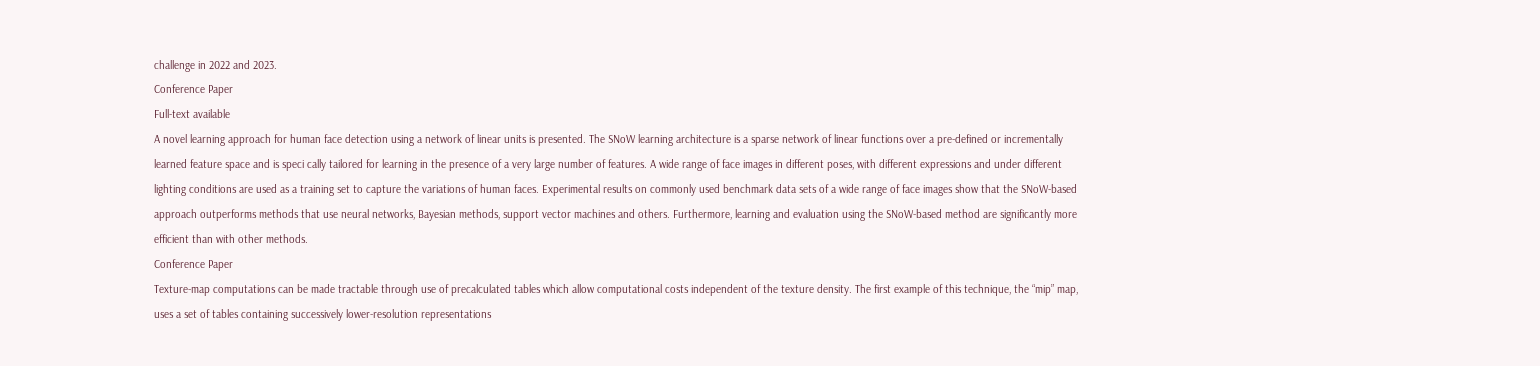challenge in 2022 and 2023.
Conference Paper
Full-text available
A novel learning approach for human face detection using a network of linear units is presented. The SNoW learning architecture is a sparse network of linear functions over a pre-defined or incrementally learned feature space and is speci cally tailored for learning in the presence of a very large number of features. A wide range of face images in different poses, with different expressions and under different lighting conditions are used as a training set to capture the variations of human faces. Experimental results on commonly used benchmark data sets of a wide range of face images show that the SNoW-based approach outperforms methods that use neural networks, Bayesian methods, support vector machines and others. Furthermore, learning and evaluation using the SNoW-based method are significantly more efficient than with other methods.
Conference Paper
Texture-map computations can be made tractable through use of precalculated tables which allow computational costs independent of the texture density. The first example of this technique, the “mip” map, uses a set of tables containing successively lower-resolution representations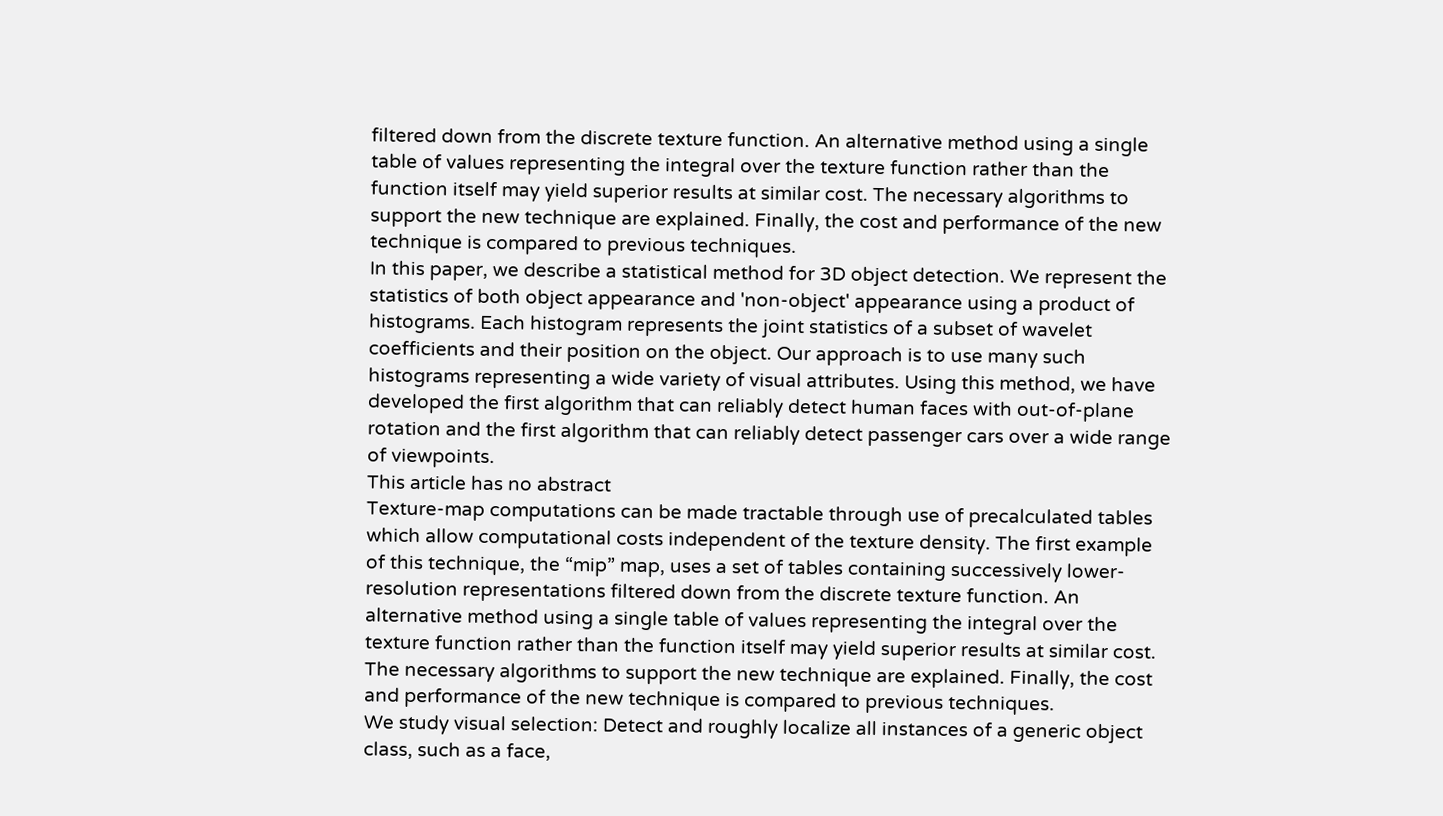filtered down from the discrete texture function. An alternative method using a single table of values representing the integral over the texture function rather than the function itself may yield superior results at similar cost. The necessary algorithms to support the new technique are explained. Finally, the cost and performance of the new technique is compared to previous techniques.
In this paper, we describe a statistical method for 3D object detection. We represent the statistics of both object appearance and 'non-object' appearance using a product of histograms. Each histogram represents the joint statistics of a subset of wavelet coefficients and their position on the object. Our approach is to use many such histograms representing a wide variety of visual attributes. Using this method, we have developed the first algorithm that can reliably detect human faces with out-of-plane rotation and the first algorithm that can reliably detect passenger cars over a wide range of viewpoints.
This article has no abstract
Texture-map computations can be made tractable through use of precalculated tables which allow computational costs independent of the texture density. The first example of this technique, the “mip” map, uses a set of tables containing successively lower-resolution representations filtered down from the discrete texture function. An alternative method using a single table of values representing the integral over the texture function rather than the function itself may yield superior results at similar cost. The necessary algorithms to support the new technique are explained. Finally, the cost and performance of the new technique is compared to previous techniques.
We study visual selection: Detect and roughly localize all instances of a generic object class, such as a face,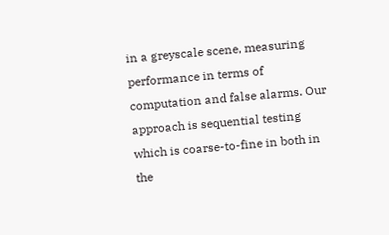in a greyscale scene, measuring performance in terms of computation and false alarms. Our approach is sequential testing which is coarse-to-fine in both in the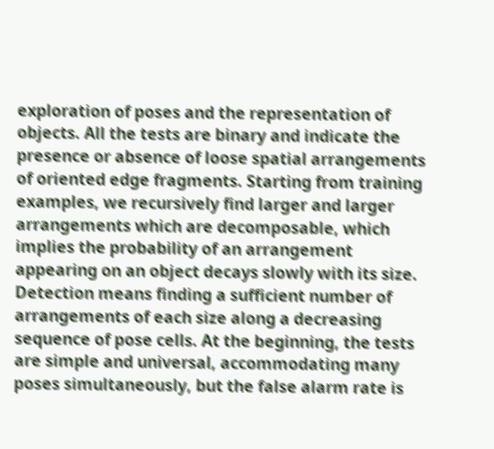exploration of poses and the representation of objects. All the tests are binary and indicate the presence or absence of loose spatial arrangements of oriented edge fragments. Starting from training examples, we recursively find larger and larger arrangements which are decomposable, which implies the probability of an arrangement appearing on an object decays slowly with its size. Detection means finding a sufficient number of arrangements of each size along a decreasing sequence of pose cells. At the beginning, the tests are simple and universal, accommodating many poses simultaneously, but the false alarm rate is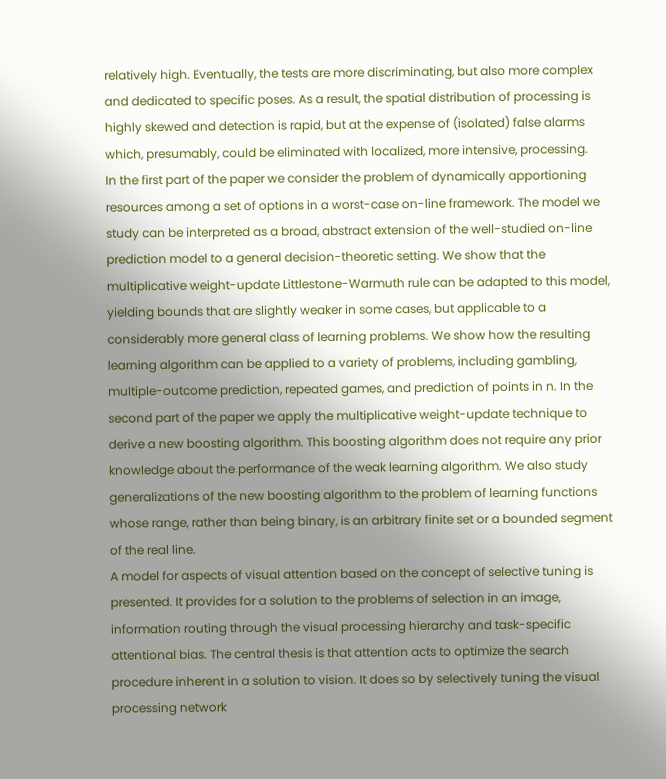relatively high. Eventually, the tests are more discriminating, but also more complex and dedicated to specific poses. As a result, the spatial distribution of processing is highly skewed and detection is rapid, but at the expense of (isolated) false alarms which, presumably, could be eliminated with localized, more intensive, processing.
In the first part of the paper we consider the problem of dynamically apportioning resources among a set of options in a worst-case on-line framework. The model we study can be interpreted as a broad, abstract extension of the well-studied on-line prediction model to a general decision-theoretic setting. We show that the multiplicative weight-update Littlestone-Warmuth rule can be adapted to this model, yielding bounds that are slightly weaker in some cases, but applicable to a considerably more general class of learning problems. We show how the resulting learning algorithm can be applied to a variety of problems, including gambling, multiple-outcome prediction, repeated games, and prediction of points in n. In the second part of the paper we apply the multiplicative weight-update technique to derive a new boosting algorithm. This boosting algorithm does not require any prior knowledge about the performance of the weak learning algorithm. We also study generalizations of the new boosting algorithm to the problem of learning functions whose range, rather than being binary, is an arbitrary finite set or a bounded segment of the real line.
A model for aspects of visual attention based on the concept of selective tuning is presented. It provides for a solution to the problems of selection in an image, information routing through the visual processing hierarchy and task-specific attentional bias. The central thesis is that attention acts to optimize the search procedure inherent in a solution to vision. It does so by selectively tuning the visual processing network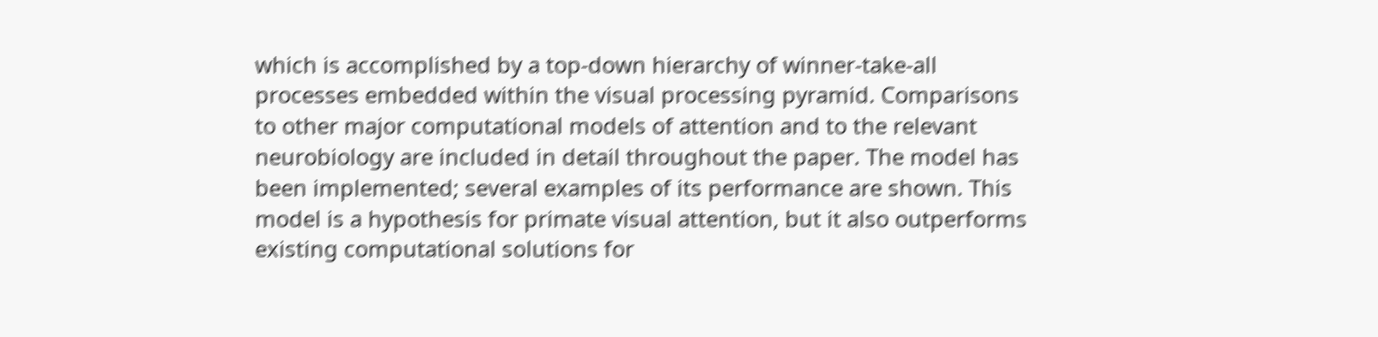which is accomplished by a top-down hierarchy of winner-take-all processes embedded within the visual processing pyramid. Comparisons to other major computational models of attention and to the relevant neurobiology are included in detail throughout the paper. The model has been implemented; several examples of its performance are shown. This model is a hypothesis for primate visual attention, but it also outperforms existing computational solutions for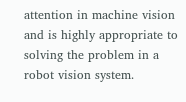attention in machine vision and is highly appropriate to solving the problem in a robot vision system.